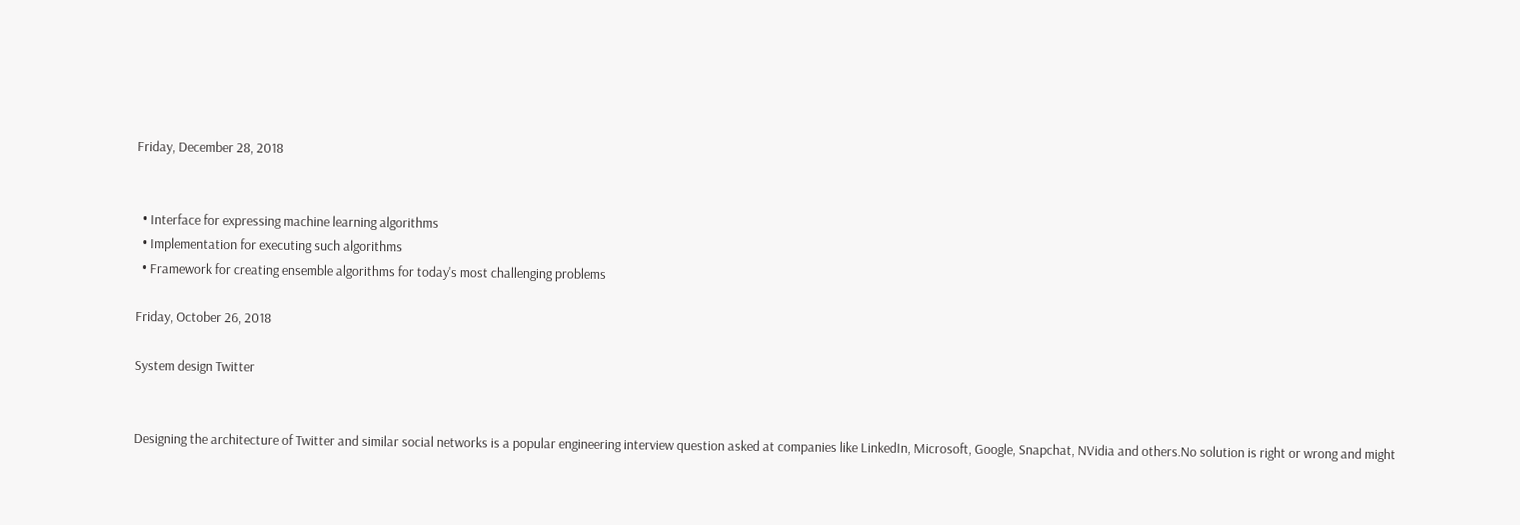Friday, December 28, 2018


  • Interface for expressing machine learning algorithms
  • Implementation for executing such algorithms
  • Framework for creating ensemble algorithms for today's most challenging problems

Friday, October 26, 2018

System design Twitter


Designing the architecture of Twitter and similar social networks is a popular engineering interview question asked at companies like LinkedIn, Microsoft, Google, Snapchat, NVidia and others.No solution is right or wrong and might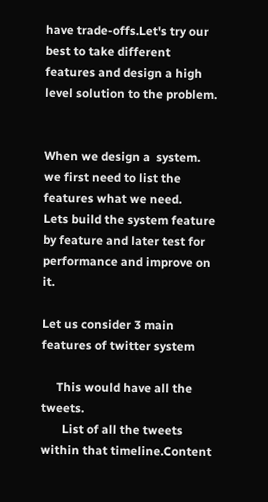have trade-offs.Let's try our best to take different features and design a high level solution to the problem.


When we design a  system. we first need to list the features what we need.
Lets build the system feature by feature and later test for performance and improve on it.

Let us consider 3 main features of twitter system

     This would have all the tweets.
       List of all the tweets within that timeline.Content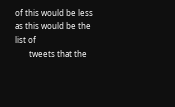of this would be less as this would be the list of
       tweets that the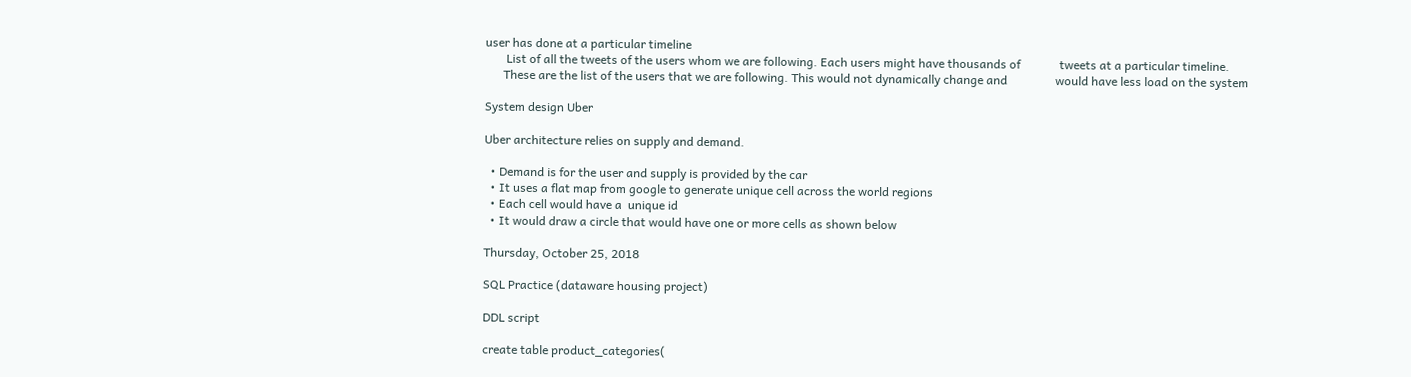user has done at a particular timeline
       List of all the tweets of the users whom we are following. Each users might have thousands of             tweets at a particular timeline.
      These are the list of the users that we are following. This would not dynamically change and                would have less load on the system

System design Uber

Uber architecture relies on supply and demand.

  • Demand is for the user and supply is provided by the car
  • It uses a flat map from google to generate unique cell across the world regions
  • Each cell would have a  unique id
  • It would draw a circle that would have one or more cells as shown below

Thursday, October 25, 2018

SQL Practice (dataware housing project)

DDL script

create table product_categories(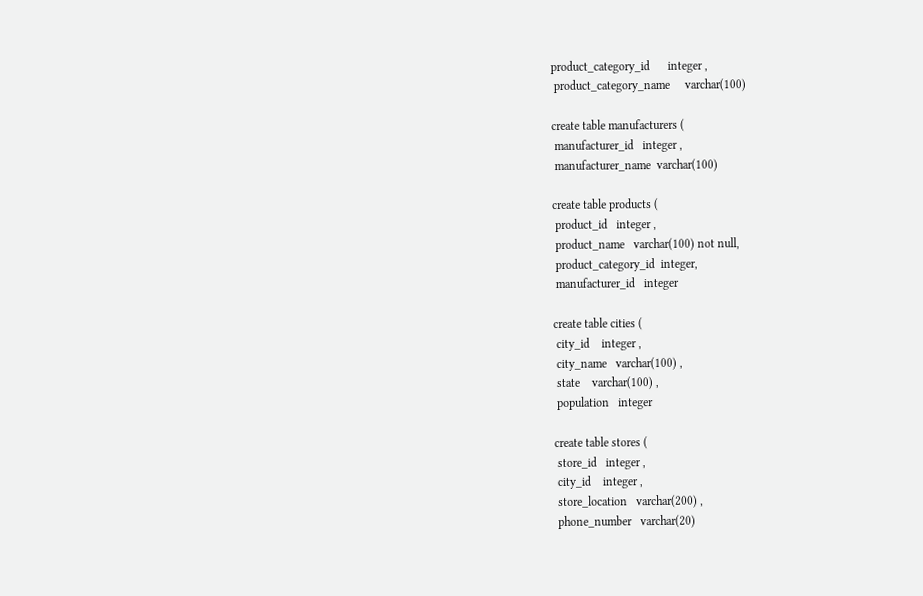product_category_id      integer ,
 product_category_name     varchar(100)

create table manufacturers (
 manufacturer_id   integer ,
 manufacturer_name  varchar(100)

create table products (
 product_id   integer ,
 product_name   varchar(100) not null,
 product_category_id  integer,
 manufacturer_id   integer

create table cities (
 city_id    integer ,
 city_name   varchar(100) ,
 state    varchar(100) ,
 population   integer

create table stores (
 store_id   integer ,
 city_id    integer ,
 store_location   varchar(200) ,
 phone_number   varchar(20)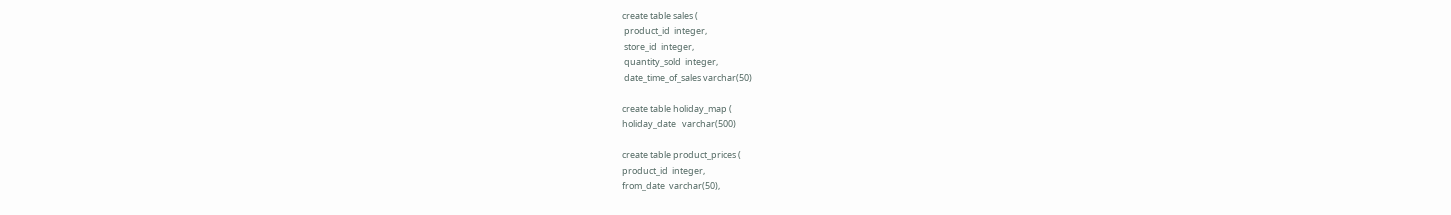create table sales (
 product_id  integer,
 store_id  integer,
 quantity_sold  integer,
 date_time_of_sales varchar(50)

create table holiday_map (
holiday_date   varchar(500)

create table product_prices (
product_id  integer,
from_date  varchar(50),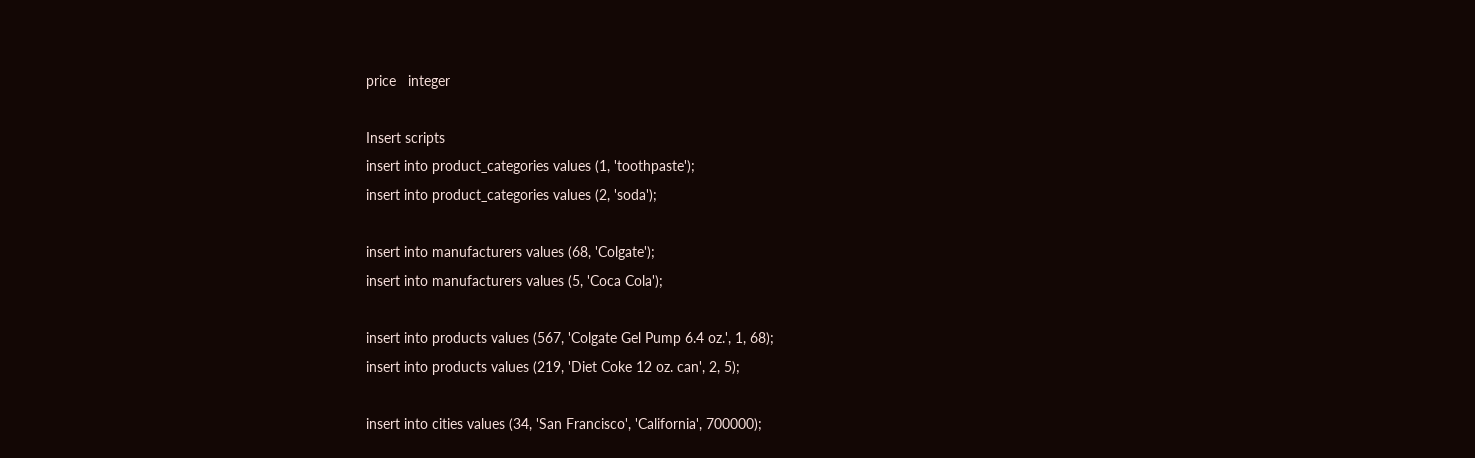price   integer

Insert scripts
insert into product_categories values (1, 'toothpaste');
insert into product_categories values (2, 'soda');

insert into manufacturers values (68, 'Colgate');
insert into manufacturers values (5, 'Coca Cola');

insert into products values (567, 'Colgate Gel Pump 6.4 oz.', 1, 68);
insert into products values (219, 'Diet Coke 12 oz. can', 2, 5);

insert into cities values (34, 'San Francisco', 'California', 700000);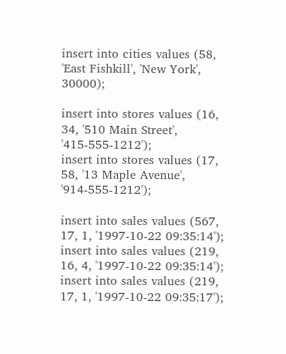insert into cities values (58, 'East Fishkill', 'New York', 30000);

insert into stores values (16, 34, '510 Main Street', '415-555-1212');
insert into stores values (17, 58, '13 Maple Avenue', '914-555-1212');

insert into sales values (567, 17, 1, '1997-10-22 09:35:14');
insert into sales values (219, 16, 4, '1997-10-22 09:35:14');
insert into sales values (219, 17, 1, '1997-10-22 09:35:17');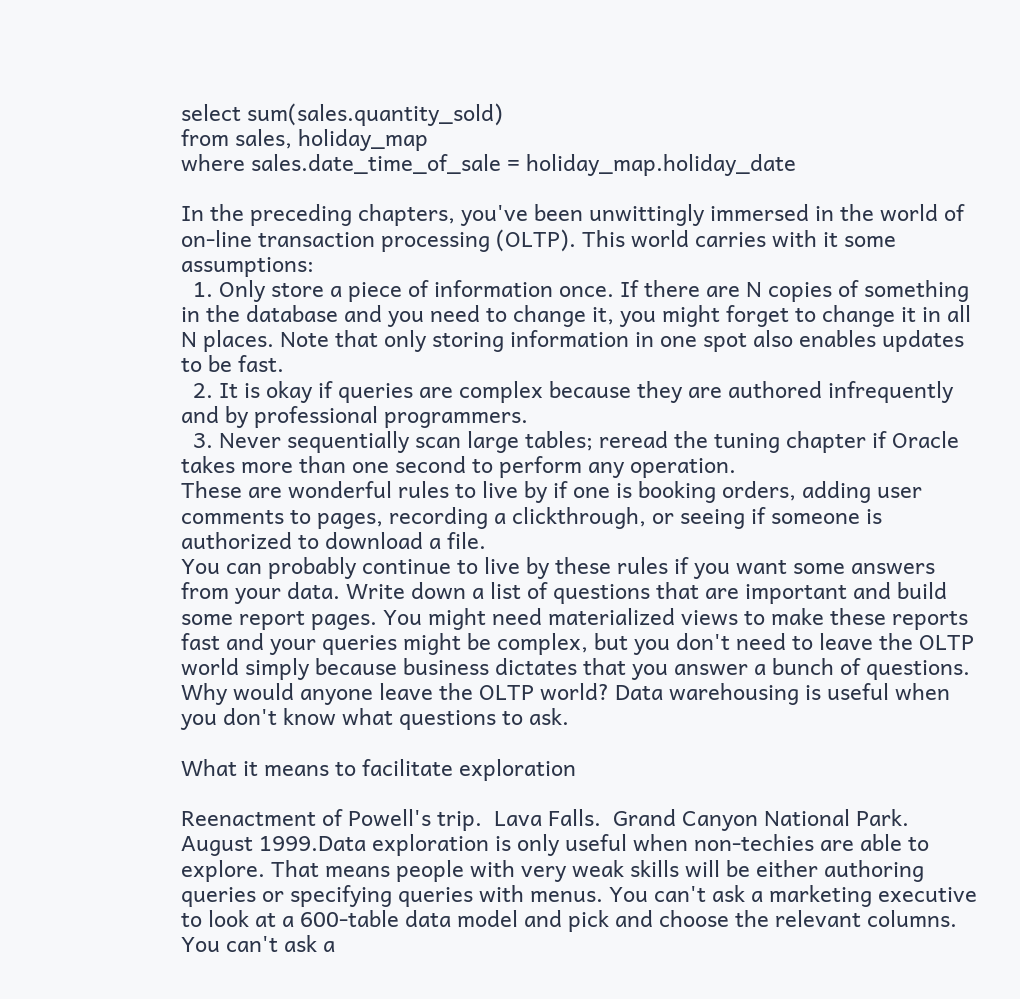select sum(sales.quantity_sold)
from sales, holiday_map
where sales.date_time_of_sale = holiday_map.holiday_date

In the preceding chapters, you've been unwittingly immersed in the world of on-line transaction processing (OLTP). This world carries with it some assumptions:
  1. Only store a piece of information once. If there are N copies of something in the database and you need to change it, you might forget to change it in all N places. Note that only storing information in one spot also enables updates to be fast.
  2. It is okay if queries are complex because they are authored infrequently and by professional programmers.
  3. Never sequentially scan large tables; reread the tuning chapter if Oracle takes more than one second to perform any operation.
These are wonderful rules to live by if one is booking orders, adding user comments to pages, recording a clickthrough, or seeing if someone is authorized to download a file.
You can probably continue to live by these rules if you want some answers from your data. Write down a list of questions that are important and build some report pages. You might need materialized views to make these reports fast and your queries might be complex, but you don't need to leave the OLTP world simply because business dictates that you answer a bunch of questions.
Why would anyone leave the OLTP world? Data warehousing is useful when you don't know what questions to ask.

What it means to facilitate exploration

Reenactment of Powell's trip.  Lava Falls.  Grand Canyon National Park.  August 1999.Data exploration is only useful when non-techies are able to explore. That means people with very weak skills will be either authoring queries or specifying queries with menus. You can't ask a marketing executive to look at a 600-table data model and pick and choose the relevant columns. You can't ask a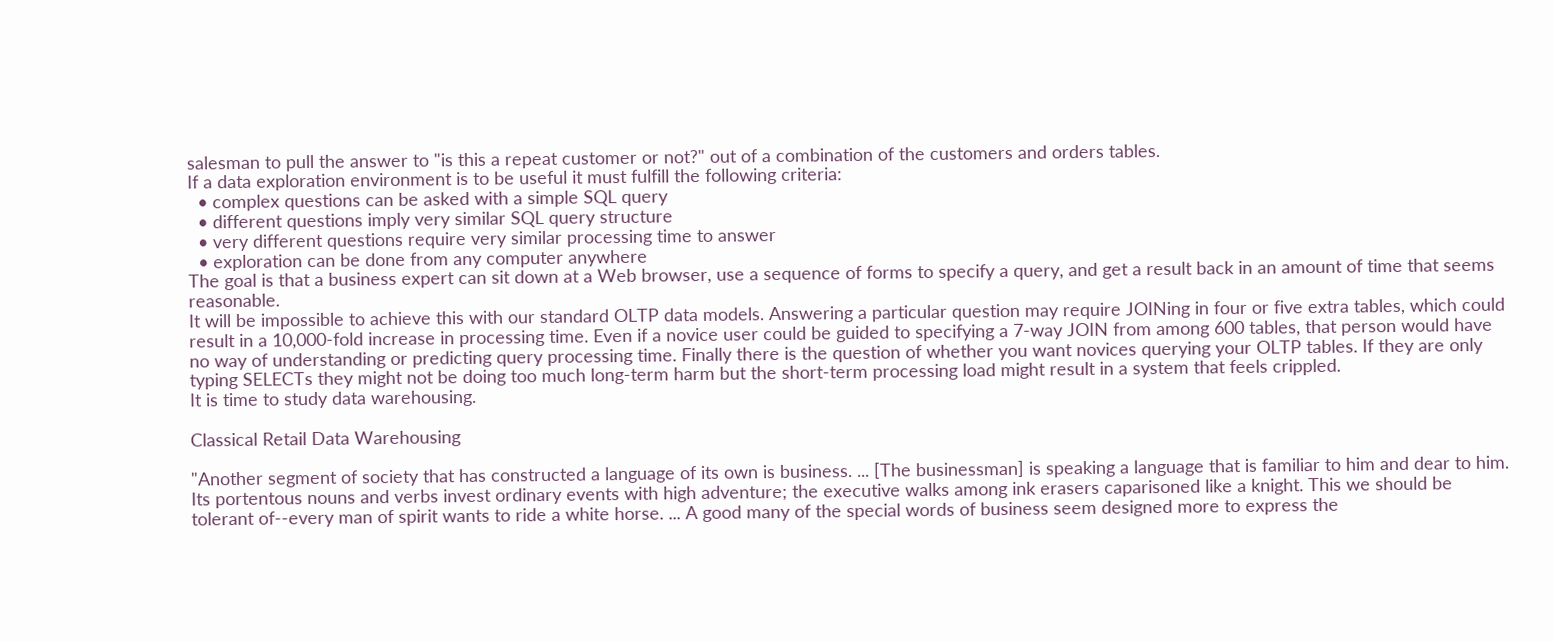salesman to pull the answer to "is this a repeat customer or not?" out of a combination of the customers and orders tables.
If a data exploration environment is to be useful it must fulfill the following criteria:
  • complex questions can be asked with a simple SQL query
  • different questions imply very similar SQL query structure
  • very different questions require very similar processing time to answer
  • exploration can be done from any computer anywhere
The goal is that a business expert can sit down at a Web browser, use a sequence of forms to specify a query, and get a result back in an amount of time that seems reasonable.
It will be impossible to achieve this with our standard OLTP data models. Answering a particular question may require JOINing in four or five extra tables, which could result in a 10,000-fold increase in processing time. Even if a novice user could be guided to specifying a 7-way JOIN from among 600 tables, that person would have no way of understanding or predicting query processing time. Finally there is the question of whether you want novices querying your OLTP tables. If they are only typing SELECTs they might not be doing too much long-term harm but the short-term processing load might result in a system that feels crippled.
It is time to study data warehousing.

Classical Retail Data Warehousing

"Another segment of society that has constructed a language of its own is business. ... [The businessman] is speaking a language that is familiar to him and dear to him. Its portentous nouns and verbs invest ordinary events with high adventure; the executive walks among ink erasers caparisoned like a knight. This we should be tolerant of--every man of spirit wants to ride a white horse. ... A good many of the special words of business seem designed more to express the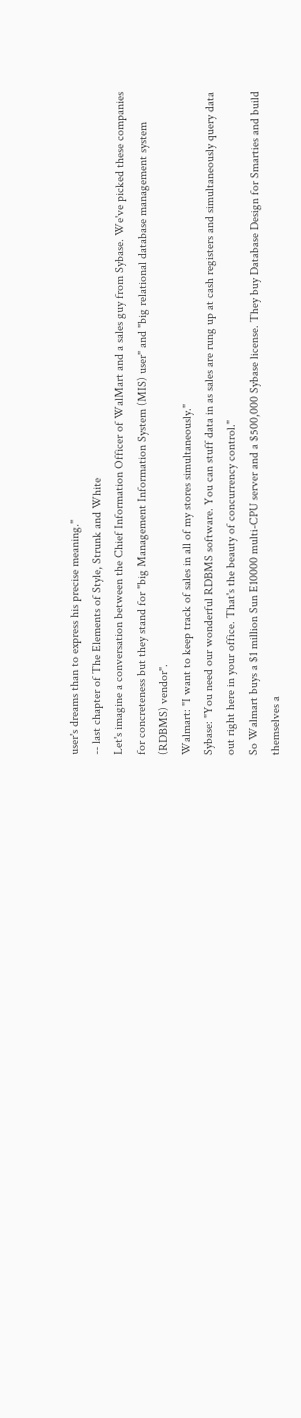user's dreams than to express his precise meaning."
-- last chapter of The Elements of Style, Strunk and White
Let's imagine a conversation between the Chief Information Officer of WalMart and a sales guy from Sybase. We've picked these companies for concreteness but they stand for "big Management Information System (MIS) user" and "big relational database management system (RDBMS) vendor".
Walmart: "I want to keep track of sales in all of my stores simultaneously."
Sybase: "You need our wonderful RDBMS software. You can stuff data in as sales are rung up at cash registers and simultaneously query data out right here in your office. That's the beauty of concurrency control."
So Walmart buys a $1 million Sun E10000 multi-CPU server and a $500,000 Sybase license. They buy Database Design for Smarties and build themselves a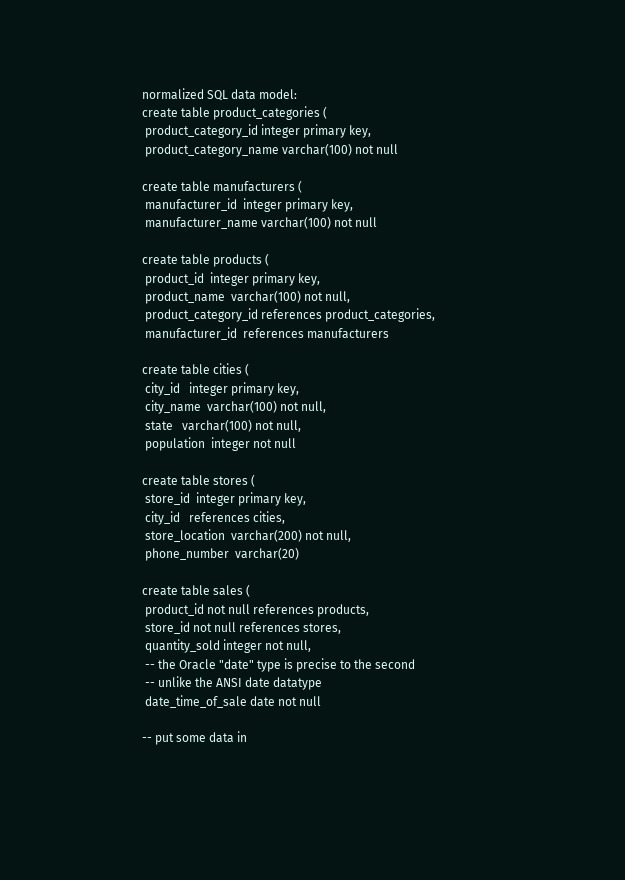normalized SQL data model:
create table product_categories (
 product_category_id integer primary key,
 product_category_name varchar(100) not null

create table manufacturers (
 manufacturer_id  integer primary key,
 manufacturer_name varchar(100) not null

create table products (
 product_id  integer primary key,
 product_name  varchar(100) not null,
 product_category_id references product_categories,
 manufacturer_id  references manufacturers

create table cities (
 city_id   integer primary key,
 city_name  varchar(100) not null,
 state   varchar(100) not null,
 population  integer not null

create table stores (
 store_id  integer primary key,
 city_id   references cities,
 store_location  varchar(200) not null,
 phone_number  varchar(20)

create table sales (
 product_id not null references products,
 store_id not null references stores,
 quantity_sold integer not null,
 -- the Oracle "date" type is precise to the second
 -- unlike the ANSI date datatype
 date_time_of_sale date not null

-- put some data in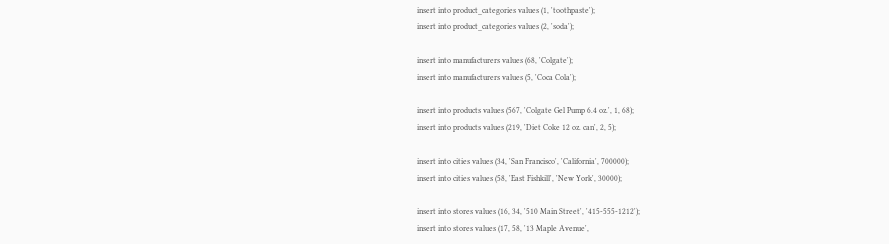insert into product_categories values (1, 'toothpaste');
insert into product_categories values (2, 'soda');

insert into manufacturers values (68, 'Colgate');
insert into manufacturers values (5, 'Coca Cola');

insert into products values (567, 'Colgate Gel Pump 6.4 oz.', 1, 68);
insert into products values (219, 'Diet Coke 12 oz. can', 2, 5);

insert into cities values (34, 'San Francisco', 'California', 700000);
insert into cities values (58, 'East Fishkill', 'New York', 30000);

insert into stores values (16, 34, '510 Main Street', '415-555-1212');
insert into stores values (17, 58, '13 Maple Avenue',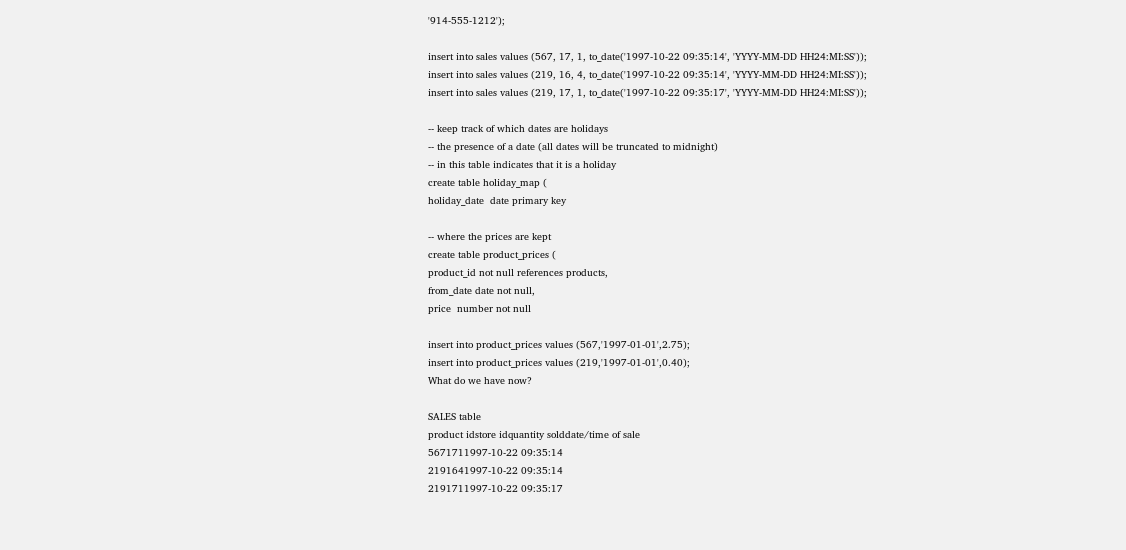'914-555-1212');

insert into sales values (567, 17, 1, to_date('1997-10-22 09:35:14', 'YYYY-MM-DD HH24:MI:SS'));
insert into sales values (219, 16, 4, to_date('1997-10-22 09:35:14', 'YYYY-MM-DD HH24:MI:SS'));
insert into sales values (219, 17, 1, to_date('1997-10-22 09:35:17', 'YYYY-MM-DD HH24:MI:SS'));

-- keep track of which dates are holidays
-- the presence of a date (all dates will be truncated to midnight)
-- in this table indicates that it is a holiday
create table holiday_map (
holiday_date  date primary key

-- where the prices are kept
create table product_prices (
product_id not null references products,
from_date date not null,
price  number not null

insert into product_prices values (567,'1997-01-01',2.75);
insert into product_prices values (219,'1997-01-01',0.40);
What do we have now?

SALES table
product idstore idquantity solddate/time of sale
5671711997-10-22 09:35:14
2191641997-10-22 09:35:14
2191711997-10-22 09:35:17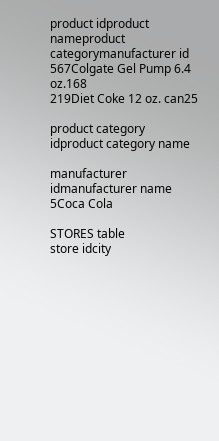product idproduct nameproduct categorymanufacturer id
567Colgate Gel Pump 6.4 oz.168
219Diet Coke 12 oz. can25

product category idproduct category name

manufacturer idmanufacturer name
5Coca Cola

STORES table
store idcity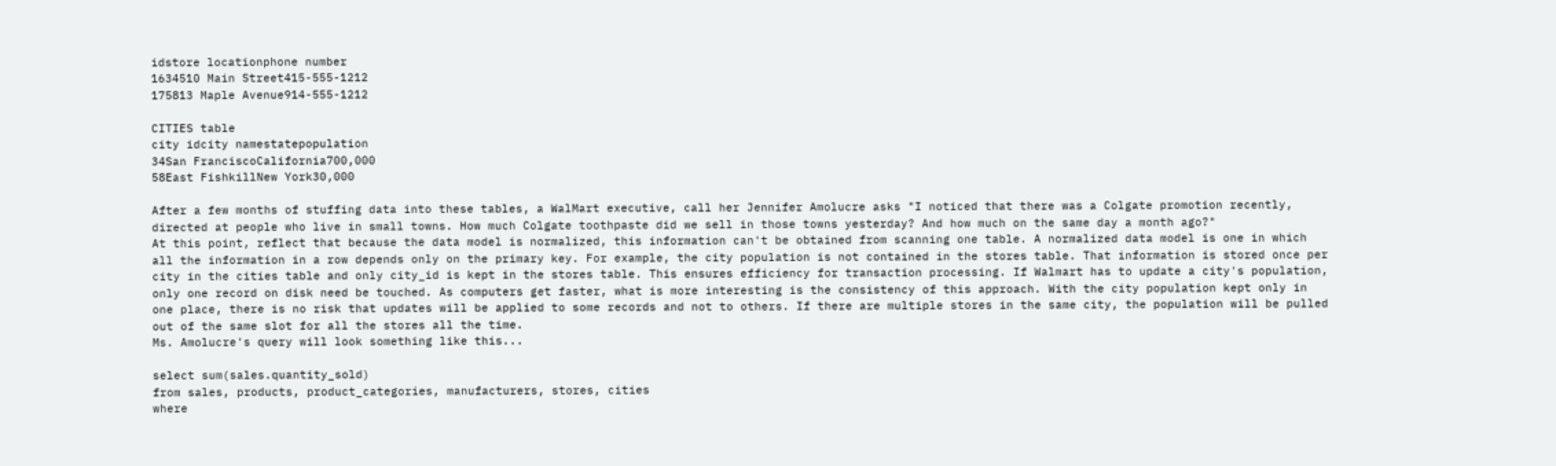idstore locationphone number
1634510 Main Street415-555-1212
175813 Maple Avenue914-555-1212

CITIES table
city idcity namestatepopulation
34San FranciscoCalifornia700,000
58East FishkillNew York30,000

After a few months of stuffing data into these tables, a WalMart executive, call her Jennifer Amolucre asks "I noticed that there was a Colgate promotion recently, directed at people who live in small towns. How much Colgate toothpaste did we sell in those towns yesterday? And how much on the same day a month ago?"
At this point, reflect that because the data model is normalized, this information can't be obtained from scanning one table. A normalized data model is one in which all the information in a row depends only on the primary key. For example, the city population is not contained in the stores table. That information is stored once per city in the cities table and only city_id is kept in the stores table. This ensures efficiency for transaction processing. If Walmart has to update a city's population, only one record on disk need be touched. As computers get faster, what is more interesting is the consistency of this approach. With the city population kept only in one place, there is no risk that updates will be applied to some records and not to others. If there are multiple stores in the same city, the population will be pulled out of the same slot for all the stores all the time.
Ms. Amolucre's query will look something like this...

select sum(sales.quantity_sold)
from sales, products, product_categories, manufacturers, stores, cities
where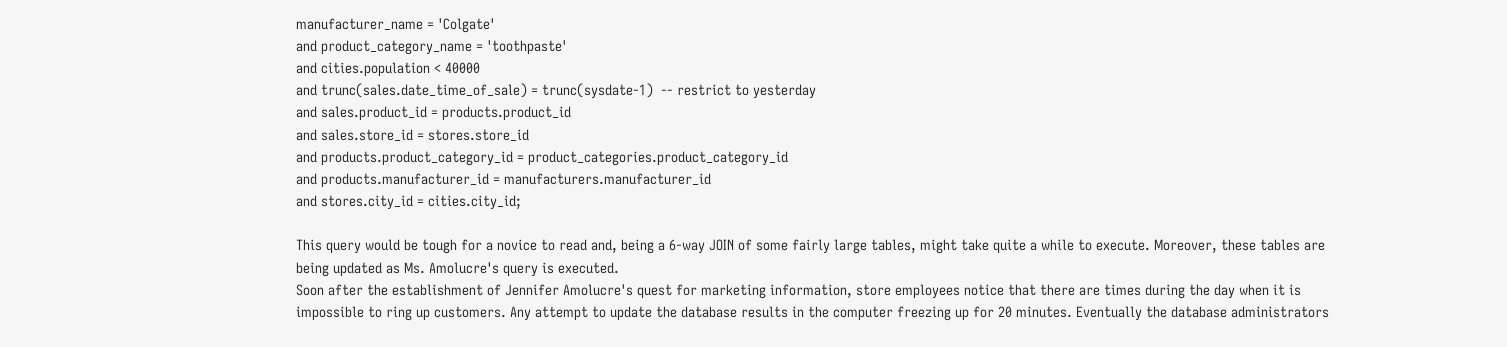manufacturer_name = 'Colgate'
and product_category_name = 'toothpaste'
and cities.population < 40000
and trunc(sales.date_time_of_sale) = trunc(sysdate-1)  -- restrict to yesterday
and sales.product_id = products.product_id
and sales.store_id = stores.store_id
and products.product_category_id = product_categories.product_category_id
and products.manufacturer_id = manufacturers.manufacturer_id
and stores.city_id = cities.city_id;

This query would be tough for a novice to read and, being a 6-way JOIN of some fairly large tables, might take quite a while to execute. Moreover, these tables are being updated as Ms. Amolucre's query is executed.
Soon after the establishment of Jennifer Amolucre's quest for marketing information, store employees notice that there are times during the day when it is impossible to ring up customers. Any attempt to update the database results in the computer freezing up for 20 minutes. Eventually the database administrators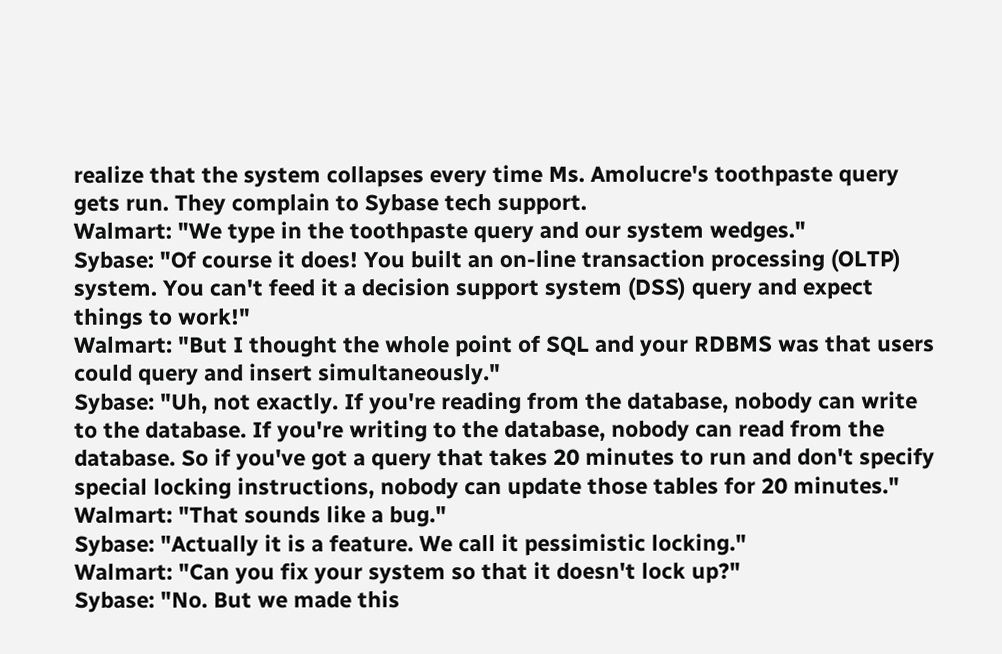realize that the system collapses every time Ms. Amolucre's toothpaste query gets run. They complain to Sybase tech support.
Walmart: "We type in the toothpaste query and our system wedges."
Sybase: "Of course it does! You built an on-line transaction processing (OLTP) system. You can't feed it a decision support system (DSS) query and expect things to work!"
Walmart: "But I thought the whole point of SQL and your RDBMS was that users could query and insert simultaneously."
Sybase: "Uh, not exactly. If you're reading from the database, nobody can write to the database. If you're writing to the database, nobody can read from the database. So if you've got a query that takes 20 minutes to run and don't specify special locking instructions, nobody can update those tables for 20 minutes."
Walmart: "That sounds like a bug."
Sybase: "Actually it is a feature. We call it pessimistic locking."
Walmart: "Can you fix your system so that it doesn't lock up?"
Sybase: "No. But we made this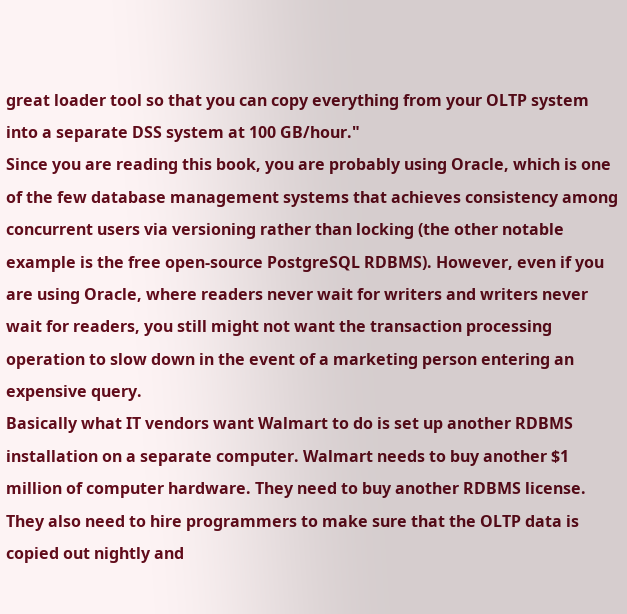great loader tool so that you can copy everything from your OLTP system into a separate DSS system at 100 GB/hour."
Since you are reading this book, you are probably using Oracle, which is one of the few database management systems that achieves consistency among concurrent users via versioning rather than locking (the other notable example is the free open-source PostgreSQL RDBMS). However, even if you are using Oracle, where readers never wait for writers and writers never wait for readers, you still might not want the transaction processing operation to slow down in the event of a marketing person entering an expensive query.
Basically what IT vendors want Walmart to do is set up another RDBMS installation on a separate computer. Walmart needs to buy another $1 million of computer hardware. They need to buy another RDBMS license. They also need to hire programmers to make sure that the OLTP data is copied out nightly and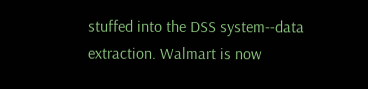stuffed into the DSS system--data extraction. Walmart is now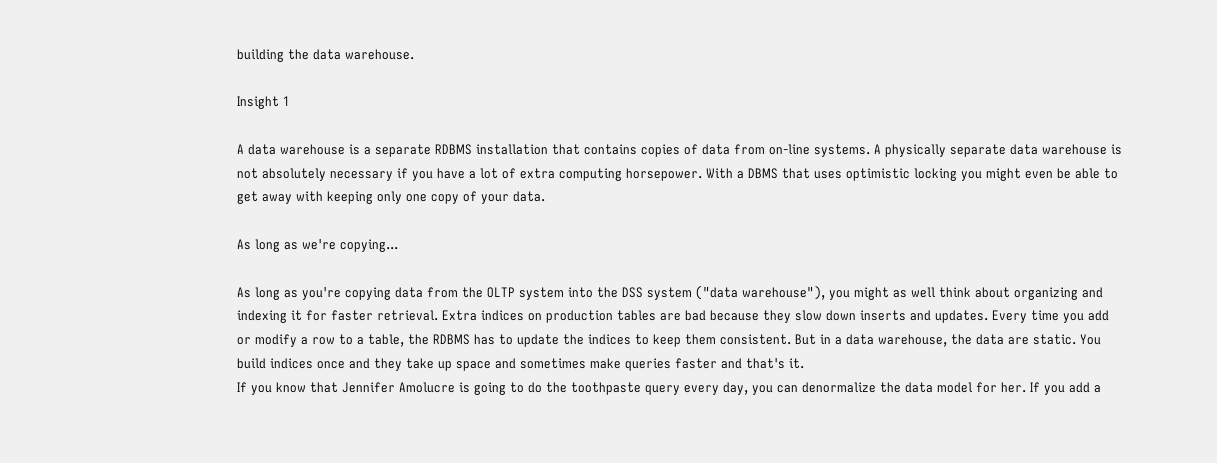building the data warehouse.

Insight 1

A data warehouse is a separate RDBMS installation that contains copies of data from on-line systems. A physically separate data warehouse is not absolutely necessary if you have a lot of extra computing horsepower. With a DBMS that uses optimistic locking you might even be able to get away with keeping only one copy of your data.

As long as we're copying...

As long as you're copying data from the OLTP system into the DSS system ("data warehouse"), you might as well think about organizing and indexing it for faster retrieval. Extra indices on production tables are bad because they slow down inserts and updates. Every time you add or modify a row to a table, the RDBMS has to update the indices to keep them consistent. But in a data warehouse, the data are static. You build indices once and they take up space and sometimes make queries faster and that's it.
If you know that Jennifer Amolucre is going to do the toothpaste query every day, you can denormalize the data model for her. If you add a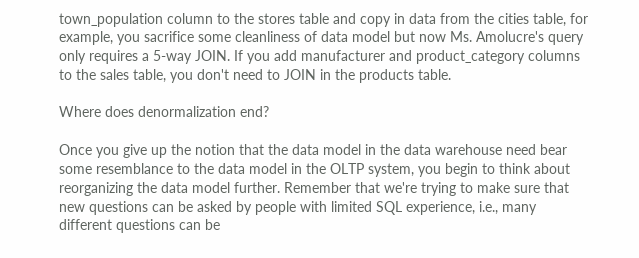town_population column to the stores table and copy in data from the cities table, for example, you sacrifice some cleanliness of data model but now Ms. Amolucre's query only requires a 5-way JOIN. If you add manufacturer and product_category columns to the sales table, you don't need to JOIN in the products table.

Where does denormalization end?

Once you give up the notion that the data model in the data warehouse need bear some resemblance to the data model in the OLTP system, you begin to think about reorganizing the data model further. Remember that we're trying to make sure that new questions can be asked by people with limited SQL experience, i.e., many different questions can be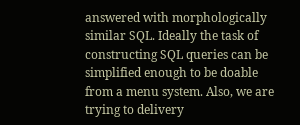answered with morphologically similar SQL. Ideally the task of constructing SQL queries can be simplified enough to be doable from a menu system. Also, we are trying to delivery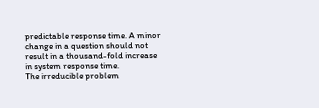predictable response time. A minor change in a question should not result in a thousand-fold increase in system response time.
The irreducible problem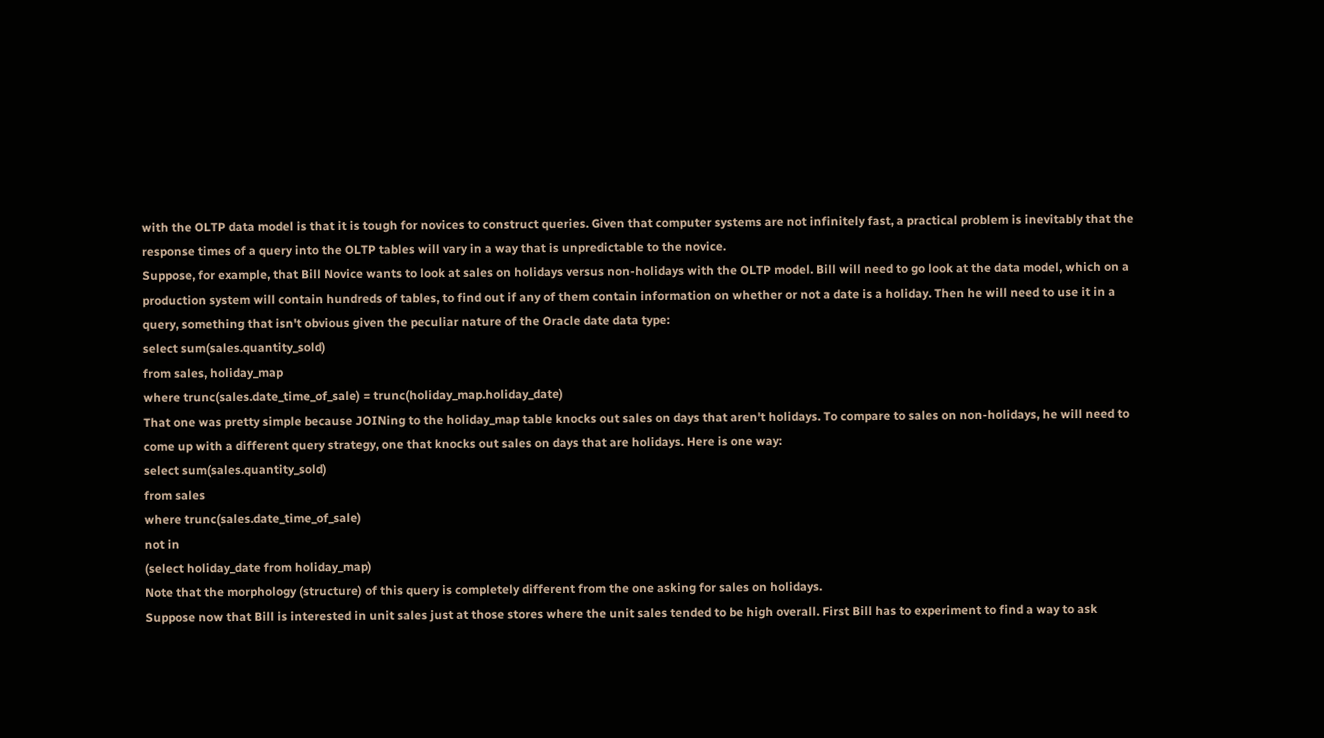with the OLTP data model is that it is tough for novices to construct queries. Given that computer systems are not infinitely fast, a practical problem is inevitably that the response times of a query into the OLTP tables will vary in a way that is unpredictable to the novice.
Suppose, for example, that Bill Novice wants to look at sales on holidays versus non-holidays with the OLTP model. Bill will need to go look at the data model, which on a production system will contain hundreds of tables, to find out if any of them contain information on whether or not a date is a holiday. Then he will need to use it in a query, something that isn't obvious given the peculiar nature of the Oracle date data type:
select sum(sales.quantity_sold)
from sales, holiday_map
where trunc(sales.date_time_of_sale) = trunc(holiday_map.holiday_date)
That one was pretty simple because JOINing to the holiday_map table knocks out sales on days that aren't holidays. To compare to sales on non-holidays, he will need to come up with a different query strategy, one that knocks out sales on days that are holidays. Here is one way:
select sum(sales.quantity_sold)
from sales
where trunc(sales.date_time_of_sale)
not in
(select holiday_date from holiday_map)
Note that the morphology (structure) of this query is completely different from the one asking for sales on holidays.
Suppose now that Bill is interested in unit sales just at those stores where the unit sales tended to be high overall. First Bill has to experiment to find a way to ask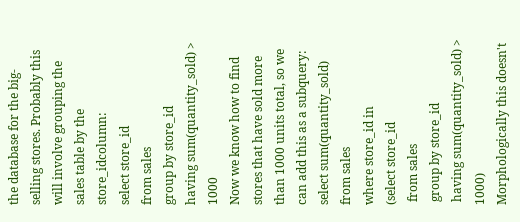the database for the big-selling stores. Probably this will involve grouping the sales table by the store_idcolumn:
select store_id
from sales
group by store_id
having sum(quantity_sold) > 1000
Now we know how to find stores that have sold more than 1000 units total, so we can add this as a subquery:
select sum(quantity_sold)
from sales
where store_id in
(select store_id
 from sales
 group by store_id
 having sum(quantity_sold) > 1000)
Morphologically this doesn't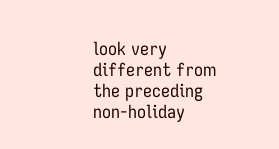look very different from the preceding non-holiday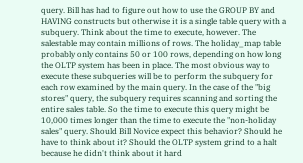query. Bill has had to figure out how to use the GROUP BY and HAVING constructs but otherwise it is a single table query with a subquery. Think about the time to execute, however. The salestable may contain millions of rows. The holiday_map table probably only contains 50 or 100 rows, depending on how long the OLTP system has been in place. The most obvious way to execute these subqueries will be to perform the subquery for each row examined by the main query. In the case of the "big stores" query, the subquery requires scanning and sorting the entire sales table. So the time to execute this query might be 10,000 times longer than the time to execute the "non-holiday sales" query. Should Bill Novice expect this behavior? Should he have to think about it? Should the OLTP system grind to a halt because he didn't think about it hard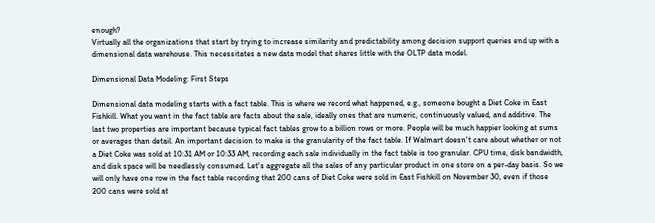enough?
Virtually all the organizations that start by trying to increase similarity and predictability among decision support queries end up with a dimensional data warehouse. This necessitates a new data model that shares little with the OLTP data model.

Dimensional Data Modeling: First Steps

Dimensional data modeling starts with a fact table. This is where we record what happened, e.g., someone bought a Diet Coke in East Fishkill. What you want in the fact table are facts about the sale, ideally ones that are numeric, continuously valued, and additive. The last two properties are important because typical fact tables grow to a billion rows or more. People will be much happier looking at sums or averages than detail. An important decision to make is the granularity of the fact table. If Walmart doesn't care about whether or not a Diet Coke was sold at 10:31 AM or 10:33 AM, recording each sale individually in the fact table is too granular. CPU time, disk bandwidth, and disk space will be needlessly consumed. Let's aggregate all the sales of any particular product in one store on a per-day basis. So we will only have one row in the fact table recording that 200 cans of Diet Coke were sold in East Fishkill on November 30, even if those 200 cans were sold at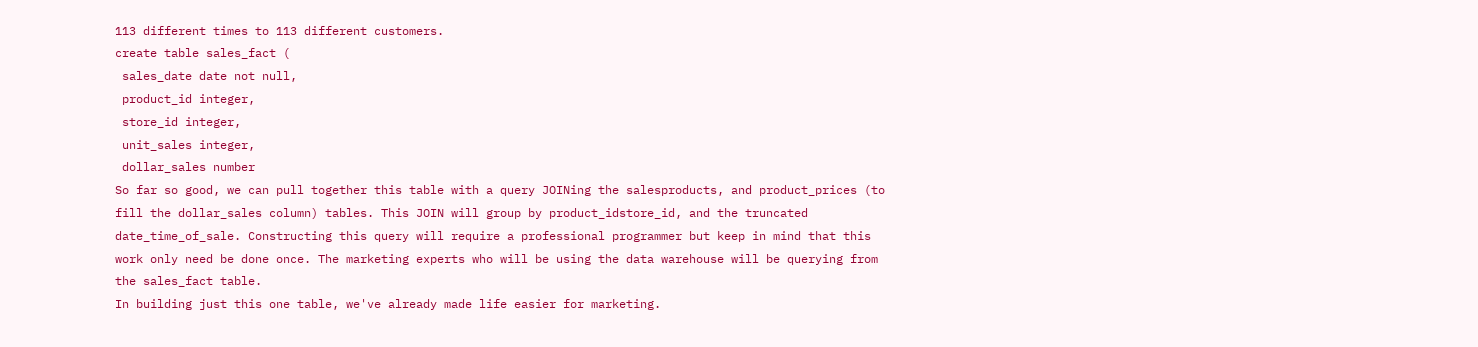113 different times to 113 different customers.
create table sales_fact (
 sales_date date not null,
 product_id integer,
 store_id integer,
 unit_sales integer,
 dollar_sales number
So far so good, we can pull together this table with a query JOINing the salesproducts, and product_prices (to fill the dollar_sales column) tables. This JOIN will group by product_idstore_id, and the truncated date_time_of_sale. Constructing this query will require a professional programmer but keep in mind that this work only need be done once. The marketing experts who will be using the data warehouse will be querying from the sales_fact table.
In building just this one table, we've already made life easier for marketing.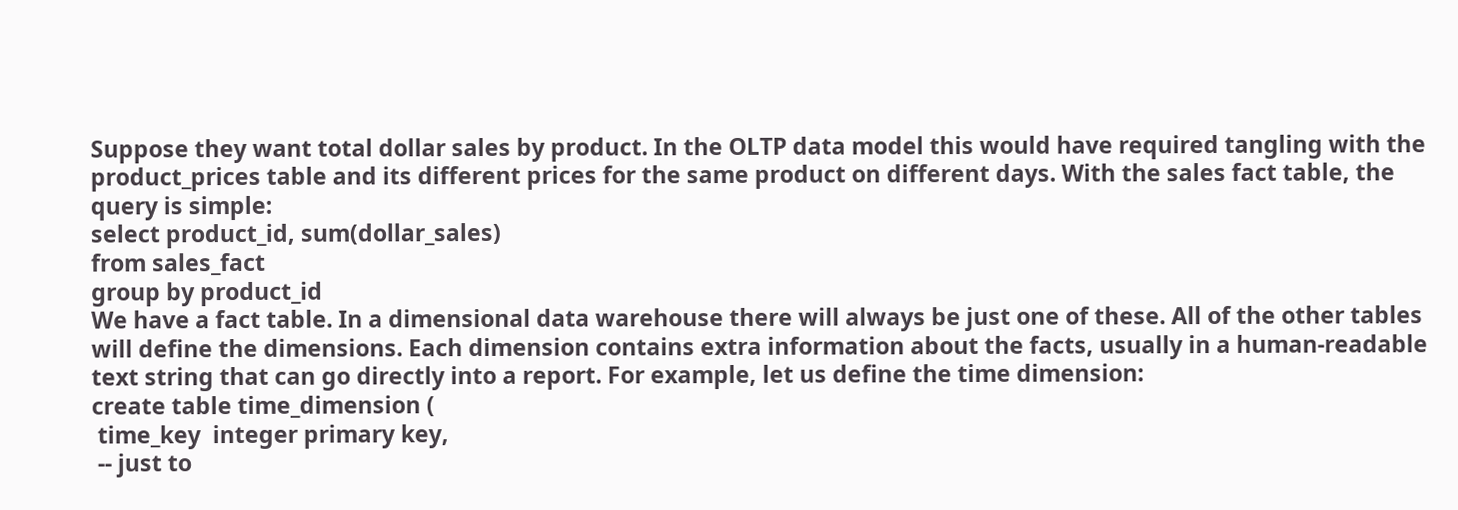Suppose they want total dollar sales by product. In the OLTP data model this would have required tangling with the product_prices table and its different prices for the same product on different days. With the sales fact table, the query is simple:
select product_id, sum(dollar_sales)
from sales_fact
group by product_id
We have a fact table. In a dimensional data warehouse there will always be just one of these. All of the other tables will define the dimensions. Each dimension contains extra information about the facts, usually in a human-readable text string that can go directly into a report. For example, let us define the time dimension:
create table time_dimension (
 time_key  integer primary key,
 -- just to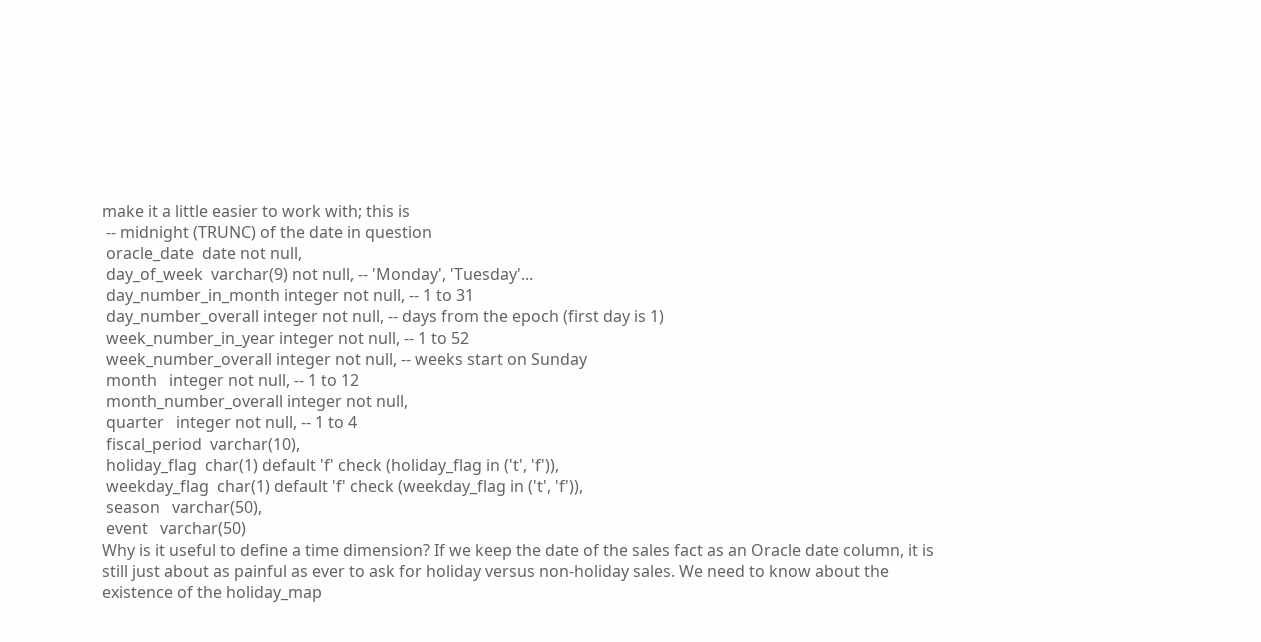make it a little easier to work with; this is
 -- midnight (TRUNC) of the date in question
 oracle_date  date not null,
 day_of_week  varchar(9) not null, -- 'Monday', 'Tuesday'...
 day_number_in_month integer not null, -- 1 to 31
 day_number_overall integer not null, -- days from the epoch (first day is 1)
 week_number_in_year integer not null, -- 1 to 52
 week_number_overall integer not null, -- weeks start on Sunday
 month   integer not null, -- 1 to 12
 month_number_overall integer not null,
 quarter   integer not null, -- 1 to 4
 fiscal_period  varchar(10),
 holiday_flag  char(1) default 'f' check (holiday_flag in ('t', 'f')),
 weekday_flag  char(1) default 'f' check (weekday_flag in ('t', 'f')),
 season   varchar(50),
 event   varchar(50)
Why is it useful to define a time dimension? If we keep the date of the sales fact as an Oracle date column, it is still just about as painful as ever to ask for holiday versus non-holiday sales. We need to know about the existence of the holiday_map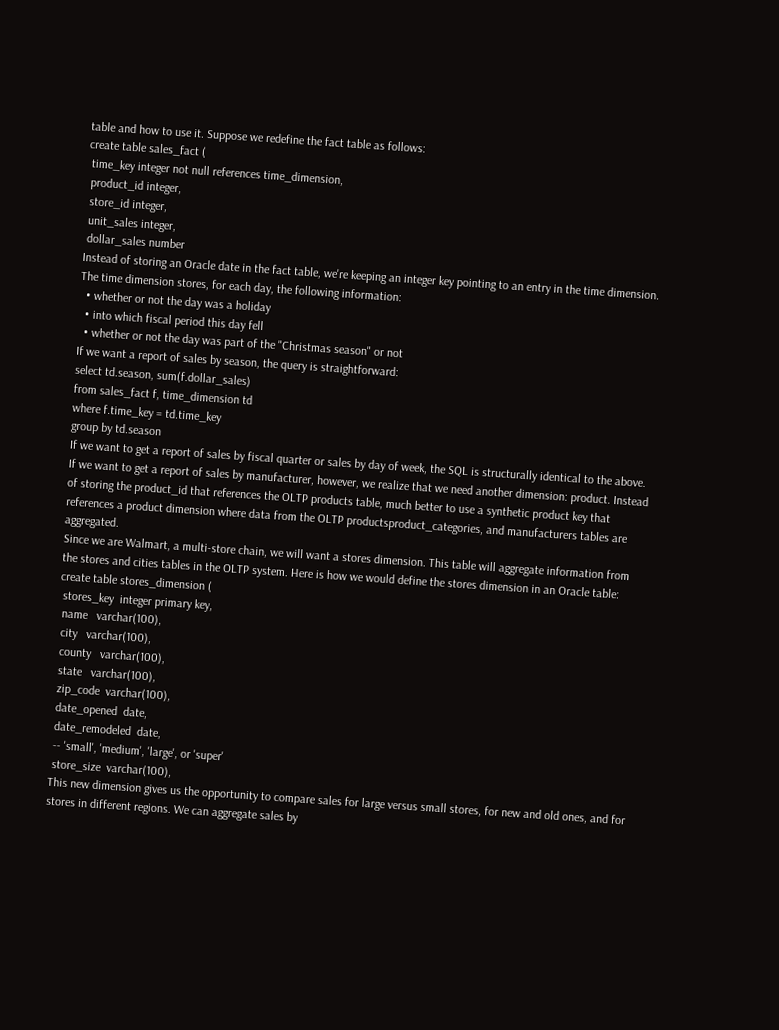table and how to use it. Suppose we redefine the fact table as follows:
create table sales_fact (
 time_key integer not null references time_dimension,
 product_id integer,
 store_id integer,
 unit_sales integer,
 dollar_sales number
Instead of storing an Oracle date in the fact table, we're keeping an integer key pointing to an entry in the time dimension. The time dimension stores, for each day, the following information:
  • whether or not the day was a holiday
  • into which fiscal period this day fell
  • whether or not the day was part of the "Christmas season" or not
If we want a report of sales by season, the query is straightforward:
select td.season, sum(f.dollar_sales)
from sales_fact f, time_dimension td
where f.time_key = td.time_key
group by td.season
If we want to get a report of sales by fiscal quarter or sales by day of week, the SQL is structurally identical to the above. If we want to get a report of sales by manufacturer, however, we realize that we need another dimension: product. Instead of storing the product_id that references the OLTP products table, much better to use a synthetic product key that references a product dimension where data from the OLTP productsproduct_categories, and manufacturers tables are aggregated.
Since we are Walmart, a multi-store chain, we will want a stores dimension. This table will aggregate information from the stores and cities tables in the OLTP system. Here is how we would define the stores dimension in an Oracle table:
create table stores_dimension (
 stores_key  integer primary key,
 name   varchar(100),
 city   varchar(100),
 county   varchar(100),
 state   varchar(100),
 zip_code  varchar(100),
 date_opened  date,
 date_remodeled  date,
 -- 'small', 'medium', 'large', or 'super'
 store_size  varchar(100),
This new dimension gives us the opportunity to compare sales for large versus small stores, for new and old ones, and for stores in different regions. We can aggregate sales by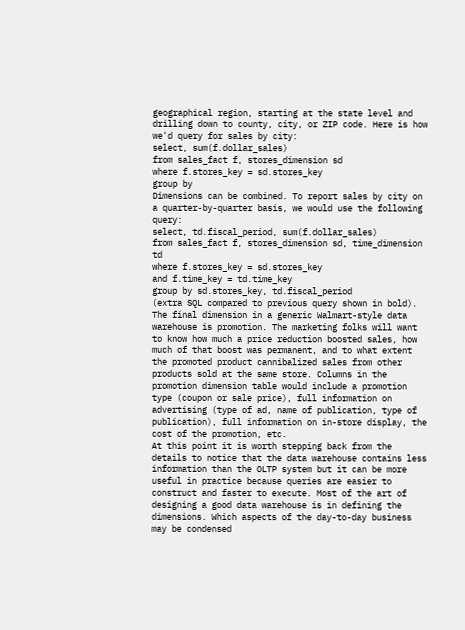geographical region, starting at the state level and drilling down to county, city, or ZIP code. Here is how we'd query for sales by city:
select, sum(f.dollar_sales)
from sales_fact f, stores_dimension sd
where f.stores_key = sd.stores_key
group by
Dimensions can be combined. To report sales by city on a quarter-by-quarter basis, we would use the following query:
select, td.fiscal_period, sum(f.dollar_sales)
from sales_fact f, stores_dimension sd, time_dimension td
where f.stores_key = sd.stores_key
and f.time_key = td.time_key
group by sd.stores_key, td.fiscal_period
(extra SQL compared to previous query shown in bold).
The final dimension in a generic Walmart-style data warehouse is promotion. The marketing folks will want to know how much a price reduction boosted sales, how much of that boost was permanent, and to what extent the promoted product cannibalized sales from other products sold at the same store. Columns in the promotion dimension table would include a promotion type (coupon or sale price), full information on advertising (type of ad, name of publication, type of publication), full information on in-store display, the cost of the promotion, etc.
At this point it is worth stepping back from the details to notice that the data warehouse contains less information than the OLTP system but it can be more useful in practice because queries are easier to construct and faster to execute. Most of the art of designing a good data warehouse is in defining the dimensions. Which aspects of the day-to-day business may be condensed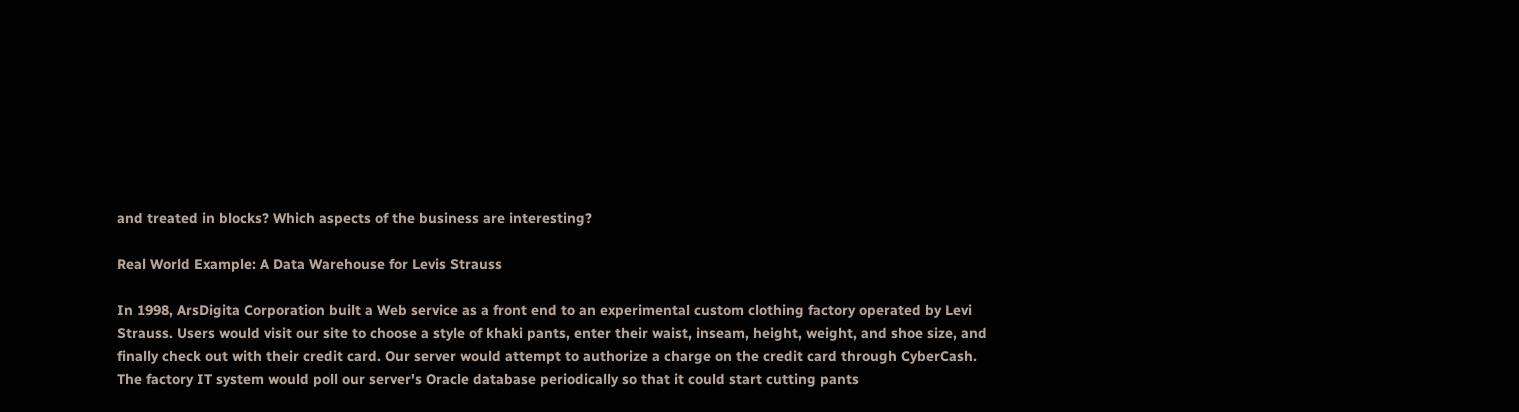and treated in blocks? Which aspects of the business are interesting?

Real World Example: A Data Warehouse for Levis Strauss

In 1998, ArsDigita Corporation built a Web service as a front end to an experimental custom clothing factory operated by Levi Strauss. Users would visit our site to choose a style of khaki pants, enter their waist, inseam, height, weight, and shoe size, and finally check out with their credit card. Our server would attempt to authorize a charge on the credit card through CyberCash. The factory IT system would poll our server's Oracle database periodically so that it could start cutting pants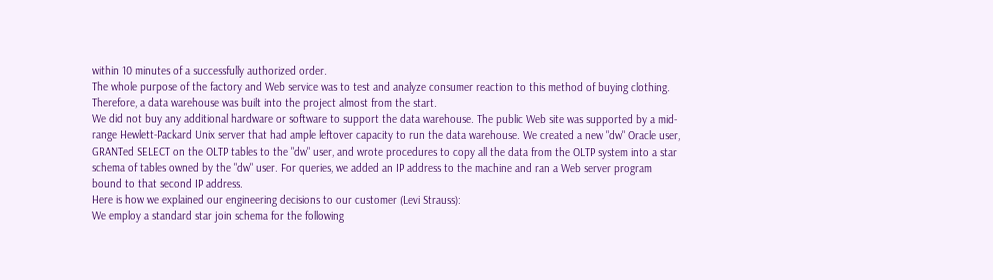within 10 minutes of a successfully authorized order.
The whole purpose of the factory and Web service was to test and analyze consumer reaction to this method of buying clothing. Therefore, a data warehouse was built into the project almost from the start.
We did not buy any additional hardware or software to support the data warehouse. The public Web site was supported by a mid-range Hewlett-Packard Unix server that had ample leftover capacity to run the data warehouse. We created a new "dw" Oracle user, GRANTed SELECT on the OLTP tables to the "dw" user, and wrote procedures to copy all the data from the OLTP system into a star schema of tables owned by the "dw" user. For queries, we added an IP address to the machine and ran a Web server program bound to that second IP address.
Here is how we explained our engineering decisions to our customer (Levi Strauss):
We employ a standard star join schema for the following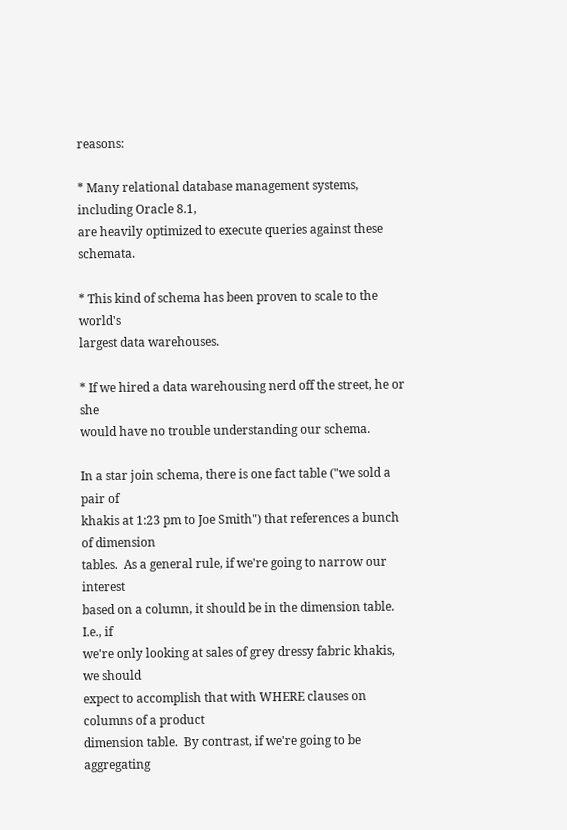reasons:

* Many relational database management systems, including Oracle 8.1,
are heavily optimized to execute queries against these schemata.

* This kind of schema has been proven to scale to the world's
largest data warehouses.

* If we hired a data warehousing nerd off the street, he or she
would have no trouble understanding our schema.

In a star join schema, there is one fact table ("we sold a pair of
khakis at 1:23 pm to Joe Smith") that references a bunch of dimension
tables.  As a general rule, if we're going to narrow our interest
based on a column, it should be in the dimension table.  I.e., if
we're only looking at sales of grey dressy fabric khakis, we should
expect to accomplish that with WHERE clauses on columns of a product
dimension table.  By contrast, if we're going to be aggregating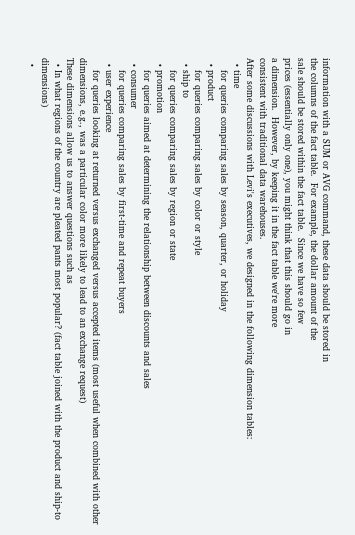information with a SUM or AVG command, these data should be stored in
the columns of the fact table.  For example, the dollar amount of the
sale should be stored within the fact table.  Since we have so few
prices (essentially only one), you might think that this should go in
a dimension.  However, by keeping it in the fact table we're more
consistent with traditional data warehouses.
After some discussions with Levi's executives, we designed in the following dimension tables:
  • time
    for queries comparing sales by season, quarter, or holiday
  • product
    for queries comparing sales by color or style
  • ship to
    for queries comparing sales by region or state
  • promotion
    for queries aimed at determining the relationship between discounts and sales
  • consumer
    for queries comparing sales by first-time and repeat buyers
  • user experience
    for queries looking at returned versus exchanged versus accepted items (most useful when combined with other dimensions, e.g., was a particular color more likely to lead to an exchange request)
These dimensions allow us to answer questions such as
  • In what regions of the country are pleated pants most popular? (fact table joined with the product and ship-to dimensions)
  •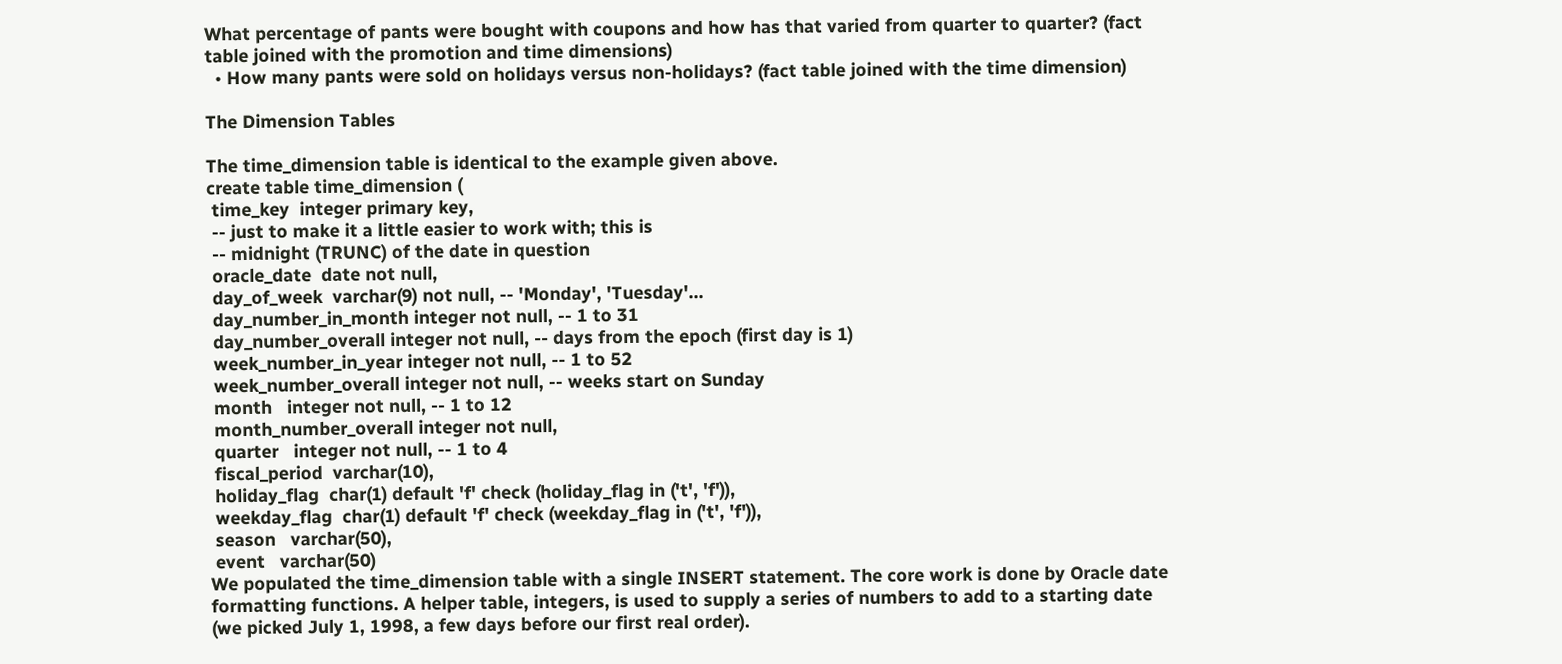What percentage of pants were bought with coupons and how has that varied from quarter to quarter? (fact table joined with the promotion and time dimensions)
  • How many pants were sold on holidays versus non-holidays? (fact table joined with the time dimension)

The Dimension Tables

The time_dimension table is identical to the example given above.
create table time_dimension (
 time_key  integer primary key,
 -- just to make it a little easier to work with; this is
 -- midnight (TRUNC) of the date in question
 oracle_date  date not null,
 day_of_week  varchar(9) not null, -- 'Monday', 'Tuesday'...
 day_number_in_month integer not null, -- 1 to 31
 day_number_overall integer not null, -- days from the epoch (first day is 1)
 week_number_in_year integer not null, -- 1 to 52
 week_number_overall integer not null, -- weeks start on Sunday
 month   integer not null, -- 1 to 12
 month_number_overall integer not null,
 quarter   integer not null, -- 1 to 4
 fiscal_period  varchar(10),
 holiday_flag  char(1) default 'f' check (holiday_flag in ('t', 'f')),
 weekday_flag  char(1) default 'f' check (weekday_flag in ('t', 'f')),
 season   varchar(50),
 event   varchar(50)
We populated the time_dimension table with a single INSERT statement. The core work is done by Oracle date formatting functions. A helper table, integers, is used to supply a series of numbers to add to a starting date (we picked July 1, 1998, a few days before our first real order).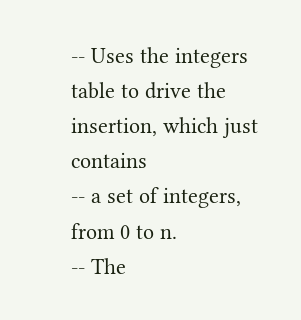-- Uses the integers table to drive the insertion, which just contains
-- a set of integers, from 0 to n.
-- The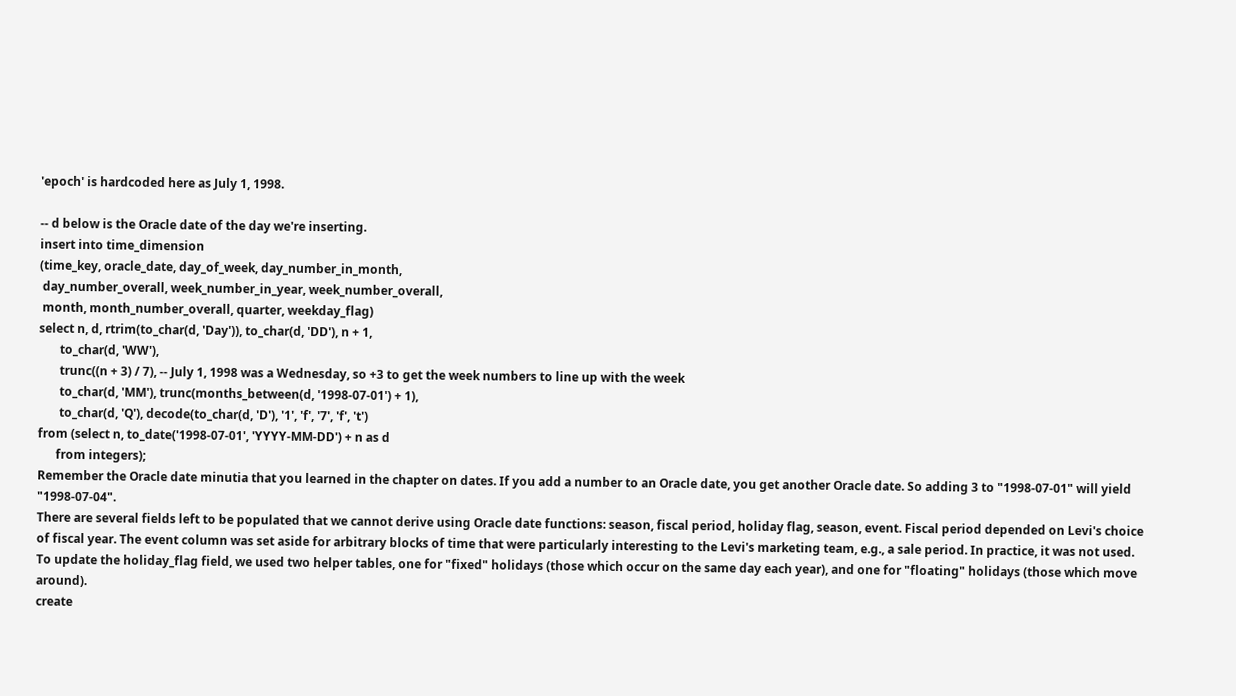'epoch' is hardcoded here as July 1, 1998.

-- d below is the Oracle date of the day we're inserting.
insert into time_dimension
(time_key, oracle_date, day_of_week, day_number_in_month,
 day_number_overall, week_number_in_year, week_number_overall,
 month, month_number_overall, quarter, weekday_flag)
select n, d, rtrim(to_char(d, 'Day')), to_char(d, 'DD'), n + 1,
       to_char(d, 'WW'),
       trunc((n + 3) / 7), -- July 1, 1998 was a Wednesday, so +3 to get the week numbers to line up with the week
       to_char(d, 'MM'), trunc(months_between(d, '1998-07-01') + 1),
       to_char(d, 'Q'), decode(to_char(d, 'D'), '1', 'f', '7', 'f', 't')
from (select n, to_date('1998-07-01', 'YYYY-MM-DD') + n as d
      from integers);
Remember the Oracle date minutia that you learned in the chapter on dates. If you add a number to an Oracle date, you get another Oracle date. So adding 3 to "1998-07-01" will yield "1998-07-04".
There are several fields left to be populated that we cannot derive using Oracle date functions: season, fiscal period, holiday flag, season, event. Fiscal period depended on Levi's choice of fiscal year. The event column was set aside for arbitrary blocks of time that were particularly interesting to the Levi's marketing team, e.g., a sale period. In practice, it was not used.
To update the holiday_flag field, we used two helper tables, one for "fixed" holidays (those which occur on the same day each year), and one for "floating" holidays (those which move around).
create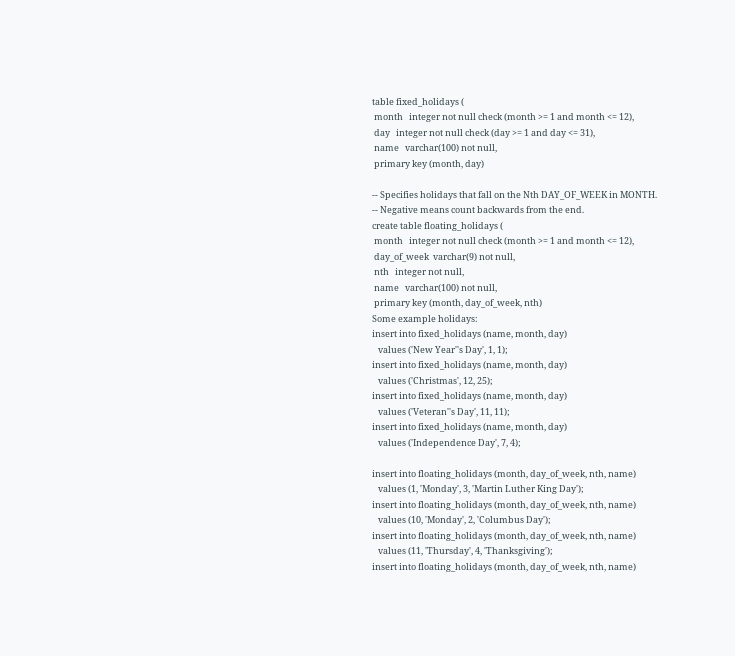table fixed_holidays (
 month   integer not null check (month >= 1 and month <= 12),
 day   integer not null check (day >= 1 and day <= 31),
 name   varchar(100) not null,
 primary key (month, day)

-- Specifies holidays that fall on the Nth DAY_OF_WEEK in MONTH.
-- Negative means count backwards from the end.
create table floating_holidays (
 month   integer not null check (month >= 1 and month <= 12),
 day_of_week  varchar(9) not null,
 nth   integer not null,
 name   varchar(100) not null,
 primary key (month, day_of_week, nth)
Some example holidays:
insert into fixed_holidays (name, month, day)
   values ('New Year''s Day', 1, 1);
insert into fixed_holidays (name, month, day)
   values ('Christmas', 12, 25);
insert into fixed_holidays (name, month, day)
   values ('Veteran''s Day', 11, 11);
insert into fixed_holidays (name, month, day)
   values ('Independence Day', 7, 4);

insert into floating_holidays (month, day_of_week, nth, name)
   values (1, 'Monday', 3, 'Martin Luther King Day');
insert into floating_holidays (month, day_of_week, nth, name)
   values (10, 'Monday', 2, 'Columbus Day');
insert into floating_holidays (month, day_of_week, nth, name)
   values (11, 'Thursday', 4, 'Thanksgiving');
insert into floating_holidays (month, day_of_week, nth, name)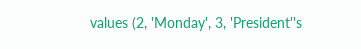values (2, 'Monday', 3, 'President''s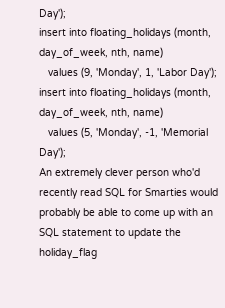Day');
insert into floating_holidays (month, day_of_week, nth, name)
   values (9, 'Monday', 1, 'Labor Day');
insert into floating_holidays (month, day_of_week, nth, name)
   values (5, 'Monday', -1, 'Memorial Day');
An extremely clever person who'd recently read SQL for Smarties would probably be able to come up with an SQL statement to update the holiday_flag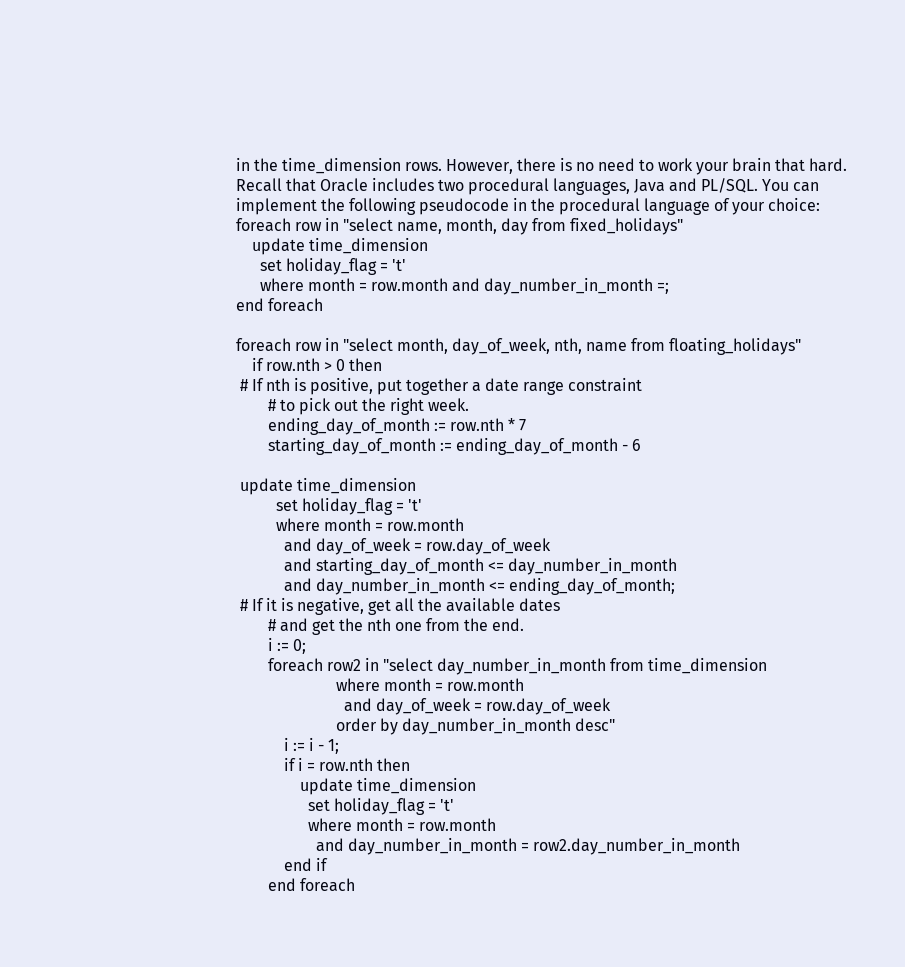in the time_dimension rows. However, there is no need to work your brain that hard. Recall that Oracle includes two procedural languages, Java and PL/SQL. You can implement the following pseudocode in the procedural language of your choice:
foreach row in "select name, month, day from fixed_holidays"
    update time_dimension
      set holiday_flag = 't'
      where month = row.month and day_number_in_month =;
end foreach

foreach row in "select month, day_of_week, nth, name from floating_holidays"
    if row.nth > 0 then
 # If nth is positive, put together a date range constraint
        # to pick out the right week.
        ending_day_of_month := row.nth * 7
        starting_day_of_month := ending_day_of_month - 6

 update time_dimension
          set holiday_flag = 't'
          where month = row.month
            and day_of_week = row.day_of_week
            and starting_day_of_month <= day_number_in_month
            and day_number_in_month <= ending_day_of_month;
 # If it is negative, get all the available dates
        # and get the nth one from the end.
        i := 0;
        foreach row2 in "select day_number_in_month from time_dimension
                         where month = row.month
                           and day_of_week = row.day_of_week
                         order by day_number_in_month desc"
            i := i - 1;
            if i = row.nth then
                update time_dimension
                  set holiday_flag = 't'
                  where month = row.month
                    and day_number_in_month = row2.day_number_in_month
            end if
        end foreach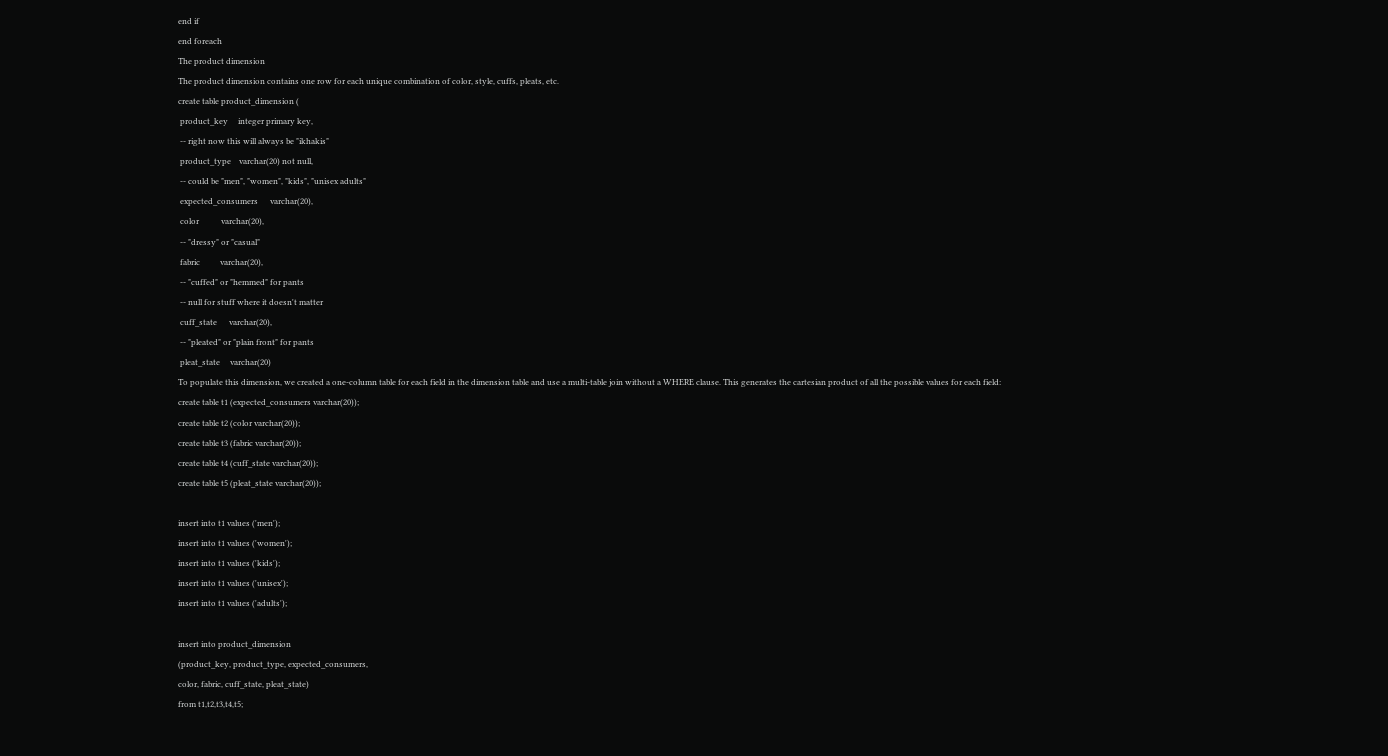end if
end foreach
The product dimension
The product dimension contains one row for each unique combination of color, style, cuffs, pleats, etc.
create table product_dimension (
 product_key     integer primary key,
 -- right now this will always be "ikhakis"
 product_type    varchar(20) not null,
 -- could be "men", "women", "kids", "unisex adults"
 expected_consumers      varchar(20),
 color           varchar(20),
 -- "dressy" or "casual"
 fabric          varchar(20),
 -- "cuffed" or "hemmed" for pants
 -- null for stuff where it doesn't matter
 cuff_state      varchar(20),
 -- "pleated" or "plain front" for pants
 pleat_state     varchar(20)
To populate this dimension, we created a one-column table for each field in the dimension table and use a multi-table join without a WHERE clause. This generates the cartesian product of all the possible values for each field:
create table t1 (expected_consumers varchar(20));
create table t2 (color varchar(20));
create table t3 (fabric varchar(20));
create table t4 (cuff_state varchar(20));
create table t5 (pleat_state varchar(20));

insert into t1 values ('men');
insert into t1 values ('women');
insert into t1 values ('kids');
insert into t1 values ('unisex');
insert into t1 values ('adults');

insert into product_dimension
(product_key, product_type, expected_consumers,
color, fabric, cuff_state, pleat_state)
from t1,t2,t3,t4,t5;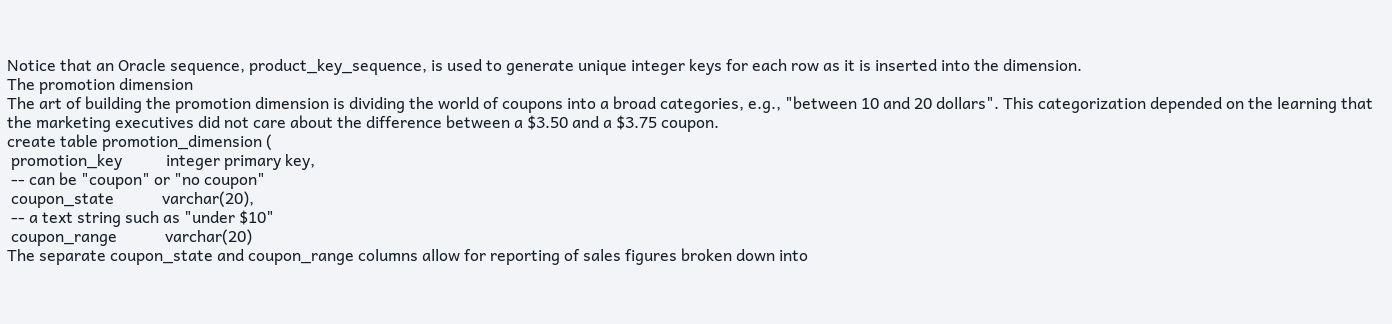Notice that an Oracle sequence, product_key_sequence, is used to generate unique integer keys for each row as it is inserted into the dimension.
The promotion dimension
The art of building the promotion dimension is dividing the world of coupons into a broad categories, e.g., "between 10 and 20 dollars". This categorization depended on the learning that the marketing executives did not care about the difference between a $3.50 and a $3.75 coupon.
create table promotion_dimension (
 promotion_key           integer primary key,
 -- can be "coupon" or "no coupon"
 coupon_state            varchar(20),
 -- a text string such as "under $10"
 coupon_range            varchar(20)
The separate coupon_state and coupon_range columns allow for reporting of sales figures broken down into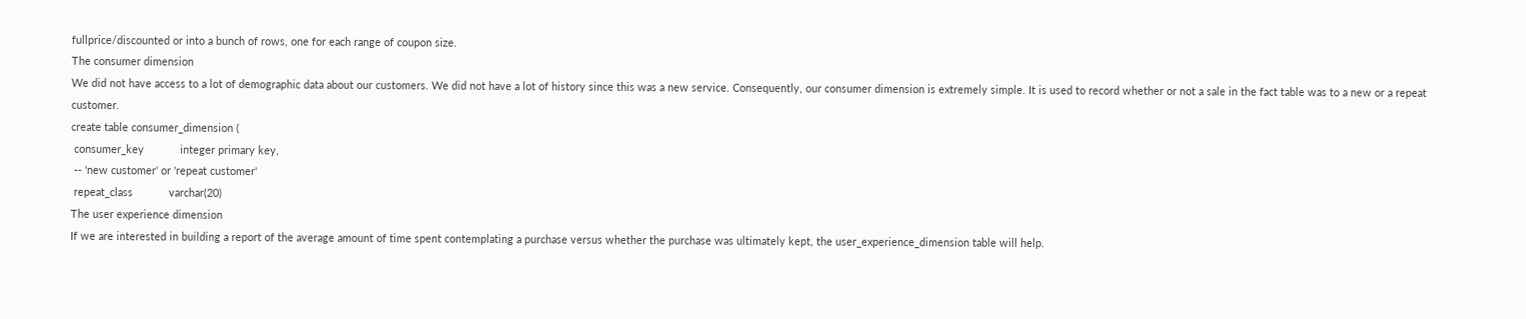fullprice/discounted or into a bunch of rows, one for each range of coupon size.
The consumer dimension
We did not have access to a lot of demographic data about our customers. We did not have a lot of history since this was a new service. Consequently, our consumer dimension is extremely simple. It is used to record whether or not a sale in the fact table was to a new or a repeat customer.
create table consumer_dimension (
 consumer_key            integer primary key,
 -- 'new customer' or 'repeat customer'
 repeat_class            varchar(20)
The user experience dimension
If we are interested in building a report of the average amount of time spent contemplating a purchase versus whether the purchase was ultimately kept, the user_experience_dimension table will help.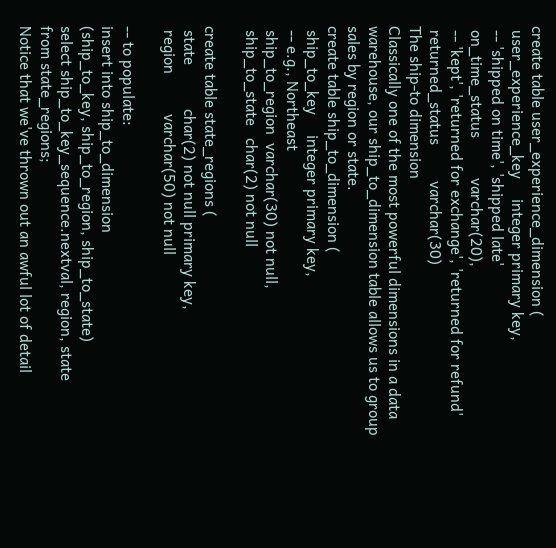create table user_experience_dimension (
 user_experience_key     integer primary key,
 -- 'shipped on time', 'shipped late'
 on_time_status          varchar(20),
 -- 'kept', 'returned for exchange', 'returned for refund'
 returned_status         varchar(30)
The ship-to dimension
Classically one of the most powerful dimensions in a data warehouse, our ship_to_dimension table allows us to group sales by region or state.
create table ship_to_dimension (
 ship_to_key     integer primary key,
 -- e.g., Northeast
 ship_to_region  varchar(30) not null,
 ship_to_state   char(2) not null

create table state_regions (
 state           char(2) not null primary key,
 region          varchar(50) not null

-- to populate:
insert into ship_to_dimension
(ship_to_key, ship_to_region, ship_to_state)
select ship_to_key_sequence.nextval, region, state
from state_regions;
Notice that we've thrown out an awful lot of detail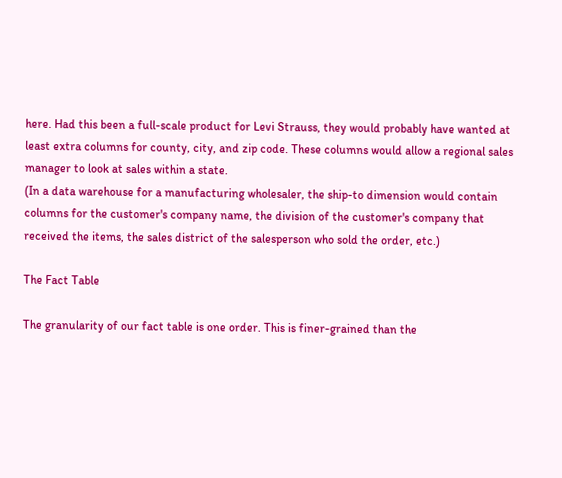here. Had this been a full-scale product for Levi Strauss, they would probably have wanted at least extra columns for county, city, and zip code. These columns would allow a regional sales manager to look at sales within a state.
(In a data warehouse for a manufacturing wholesaler, the ship-to dimension would contain columns for the customer's company name, the division of the customer's company that received the items, the sales district of the salesperson who sold the order, etc.)

The Fact Table

The granularity of our fact table is one order. This is finer-grained than the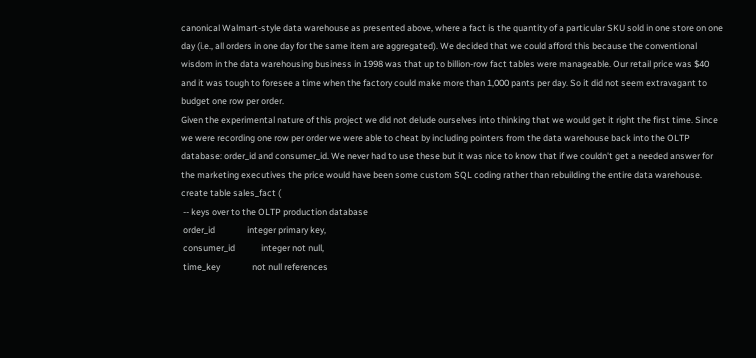canonical Walmart-style data warehouse as presented above, where a fact is the quantity of a particular SKU sold in one store on one day (i.e., all orders in one day for the same item are aggregated). We decided that we could afford this because the conventional wisdom in the data warehousing business in 1998 was that up to billion-row fact tables were manageable. Our retail price was $40 and it was tough to foresee a time when the factory could make more than 1,000 pants per day. So it did not seem extravagant to budget one row per order.
Given the experimental nature of this project we did not delude ourselves into thinking that we would get it right the first time. Since we were recording one row per order we were able to cheat by including pointers from the data warehouse back into the OLTP database: order_id and consumer_id. We never had to use these but it was nice to know that if we couldn't get a needed answer for the marketing executives the price would have been some custom SQL coding rather than rebuilding the entire data warehouse.
create table sales_fact (
 -- keys over to the OLTP production database
 order_id                integer primary key,
 consumer_id             integer not null,
 time_key                not null references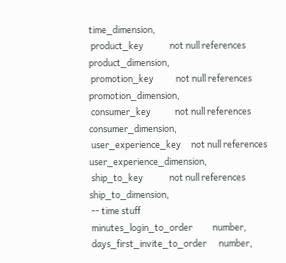time_dimension,
 product_key             not null references product_dimension,
 promotion_key           not null references promotion_dimension,
 consumer_key            not null references consumer_dimension,
 user_experience_key     not null references user_experience_dimension,
 ship_to_key             not null references ship_to_dimension,
 -- time stuff
 minutes_login_to_order          number,
 days_first_invite_to_order      number,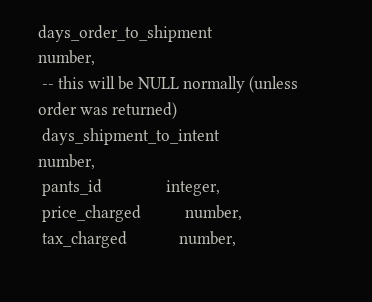days_order_to_shipment          number,
 -- this will be NULL normally (unless order was returned)
 days_shipment_to_intent         number,
 pants_id                integer,
 price_charged           number,
 tax_charged             number,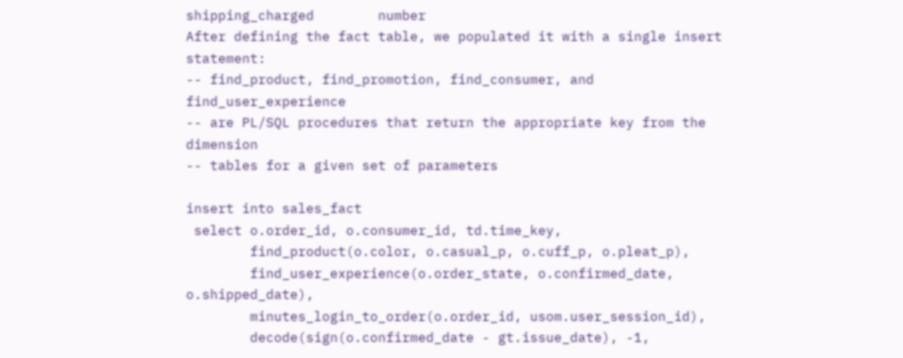shipping_charged        number
After defining the fact table, we populated it with a single insert statement:
-- find_product, find_promotion, find_consumer, and find_user_experience
-- are PL/SQL procedures that return the appropriate key from the dimension
-- tables for a given set of parameters

insert into sales_fact
 select o.order_id, o.consumer_id, td.time_key,
        find_product(o.color, o.casual_p, o.cuff_p, o.pleat_p),
        find_user_experience(o.order_state, o.confirmed_date, o.shipped_date),
        minutes_login_to_order(o.order_id, usom.user_session_id),
        decode(sign(o.confirmed_date - gt.issue_date), -1,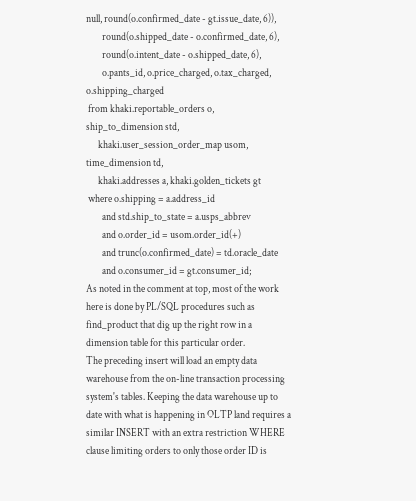null, round(o.confirmed_date - gt.issue_date, 6)),
        round(o.shipped_date - o.confirmed_date, 6),
        round(o.intent_date - o.shipped_date, 6),
        o.pants_id, o.price_charged, o.tax_charged, o.shipping_charged
 from khaki.reportable_orders o, ship_to_dimension std,
      khaki.user_session_order_map usom, time_dimension td,
      khaki.addresses a, khaki.golden_tickets gt
 where o.shipping = a.address_id
        and std.ship_to_state = a.usps_abbrev
        and o.order_id = usom.order_id(+)
        and trunc(o.confirmed_date) = td.oracle_date
        and o.consumer_id = gt.consumer_id;
As noted in the comment at top, most of the work here is done by PL/SQL procedures such as find_product that dig up the right row in a dimension table for this particular order.
The preceding insert will load an empty data warehouse from the on-line transaction processing system's tables. Keeping the data warehouse up to date with what is happening in OLTP land requires a similar INSERT with an extra restriction WHERE clause limiting orders to only those order ID is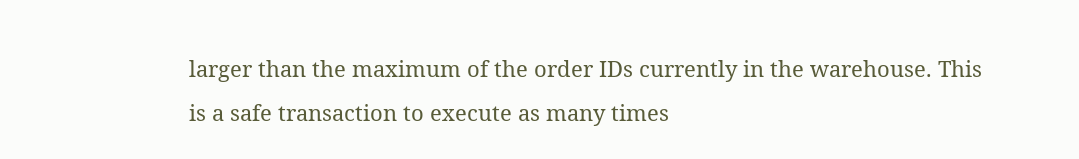larger than the maximum of the order IDs currently in the warehouse. This is a safe transaction to execute as many times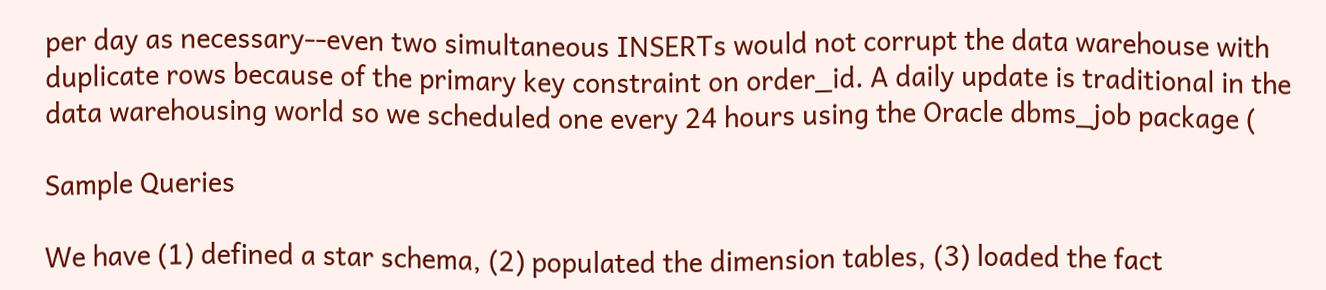per day as necessary--even two simultaneous INSERTs would not corrupt the data warehouse with duplicate rows because of the primary key constraint on order_id. A daily update is traditional in the data warehousing world so we scheduled one every 24 hours using the Oracle dbms_job package (

Sample Queries

We have (1) defined a star schema, (2) populated the dimension tables, (3) loaded the fact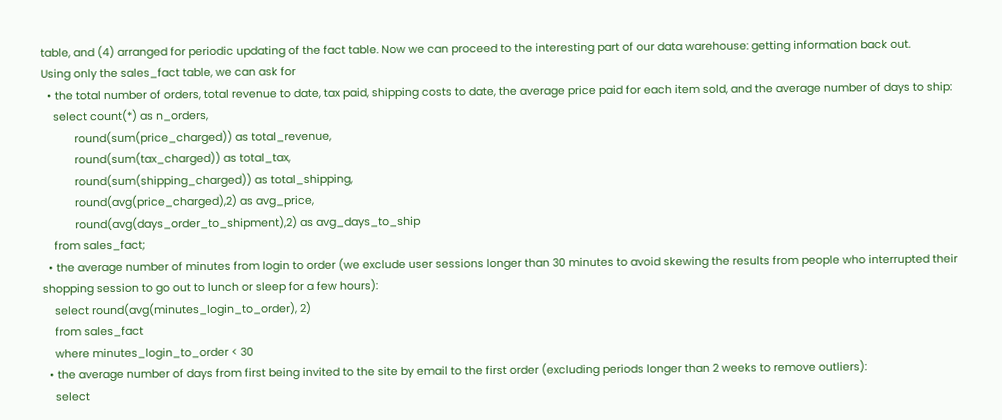table, and (4) arranged for periodic updating of the fact table. Now we can proceed to the interesting part of our data warehouse: getting information back out.
Using only the sales_fact table, we can ask for
  • the total number of orders, total revenue to date, tax paid, shipping costs to date, the average price paid for each item sold, and the average number of days to ship:
    select count(*) as n_orders,
           round(sum(price_charged)) as total_revenue,
           round(sum(tax_charged)) as total_tax,
           round(sum(shipping_charged)) as total_shipping,
           round(avg(price_charged),2) as avg_price,
           round(avg(days_order_to_shipment),2) as avg_days_to_ship
    from sales_fact;
  • the average number of minutes from login to order (we exclude user sessions longer than 30 minutes to avoid skewing the results from people who interrupted their shopping session to go out to lunch or sleep for a few hours):
    select round(avg(minutes_login_to_order), 2)
    from sales_fact
    where minutes_login_to_order < 30
  • the average number of days from first being invited to the site by email to the first order (excluding periods longer than 2 weeks to remove outliers):
    select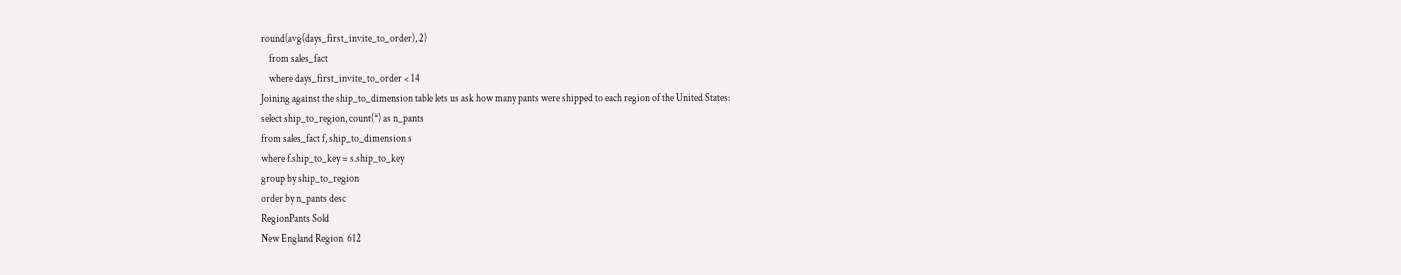round(avg(days_first_invite_to_order), 2)
    from sales_fact
    where days_first_invite_to_order < 14
Joining against the ship_to_dimension table lets us ask how many pants were shipped to each region of the United States:
select ship_to_region, count(*) as n_pants
from sales_fact f, ship_to_dimension s
where f.ship_to_key = s.ship_to_key
group by ship_to_region
order by n_pants desc
RegionPants Sold
New England Region  612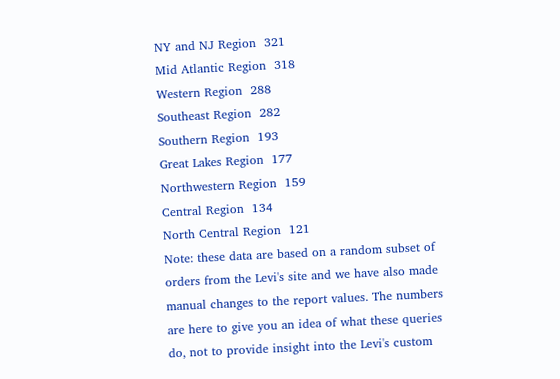NY and NJ Region  321
Mid Atlantic Region  318
Western Region  288
Southeast Region  282
Southern Region  193
Great Lakes Region  177
Northwestern Region  159
Central Region  134
North Central Region  121
Note: these data are based on a random subset of orders from the Levi's site and we have also made manual changes to the report values. The numbers are here to give you an idea of what these queries do, not to provide insight into the Levi's custom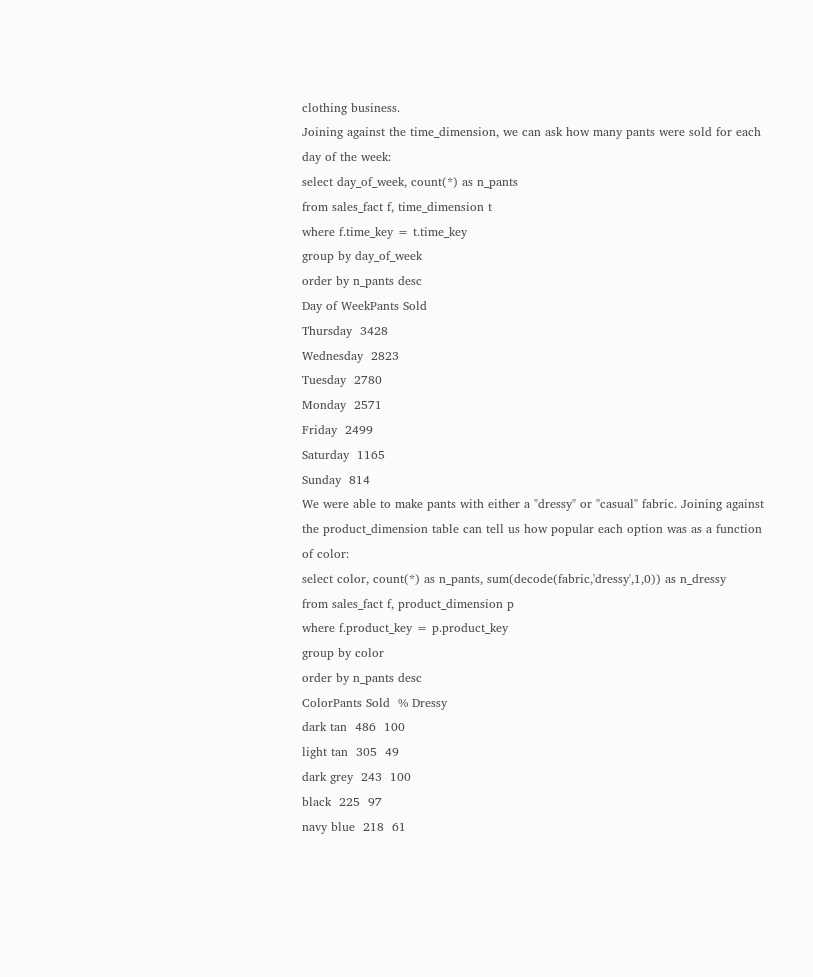clothing business.
Joining against the time_dimension, we can ask how many pants were sold for each day of the week:
select day_of_week, count(*) as n_pants
from sales_fact f, time_dimension t
where f.time_key = t.time_key
group by day_of_week
order by n_pants desc
Day of WeekPants Sold
Thursday  3428
Wednesday  2823
Tuesday  2780
Monday  2571
Friday  2499
Saturday  1165
Sunday  814
We were able to make pants with either a "dressy" or "casual" fabric. Joining against the product_dimension table can tell us how popular each option was as a function of color:
select color, count(*) as n_pants, sum(decode(fabric,'dressy',1,0)) as n_dressy
from sales_fact f, product_dimension p
where f.product_key = p.product_key
group by color
order by n_pants desc
ColorPants Sold  % Dressy
dark tan  486  100
light tan  305  49
dark grey  243  100
black  225  97
navy blue  218  61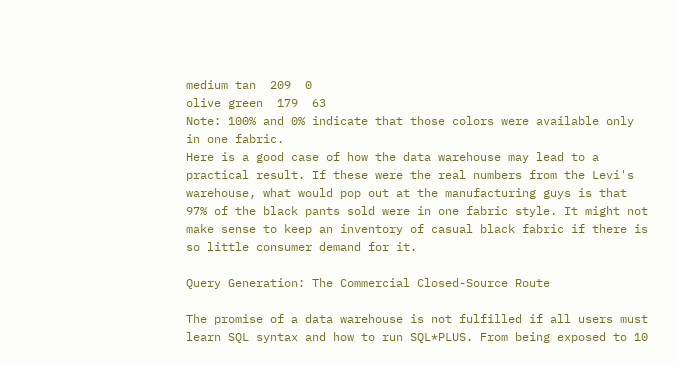medium tan  209  0
olive green  179  63
Note: 100% and 0% indicate that those colors were available only in one fabric.
Here is a good case of how the data warehouse may lead to a practical result. If these were the real numbers from the Levi's warehouse, what would pop out at the manufacturing guys is that 97% of the black pants sold were in one fabric style. It might not make sense to keep an inventory of casual black fabric if there is so little consumer demand for it.

Query Generation: The Commercial Closed-Source Route

The promise of a data warehouse is not fulfilled if all users must learn SQL syntax and how to run SQL*PLUS. From being exposed to 10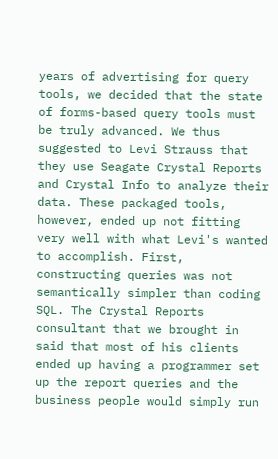years of advertising for query tools, we decided that the state of forms-based query tools must be truly advanced. We thus suggested to Levi Strauss that they use Seagate Crystal Reports and Crystal Info to analyze their data. These packaged tools, however, ended up not fitting very well with what Levi's wanted to accomplish. First, constructing queries was not semantically simpler than coding SQL. The Crystal Reports consultant that we brought in said that most of his clients ended up having a programmer set up the report queries and the business people would simply run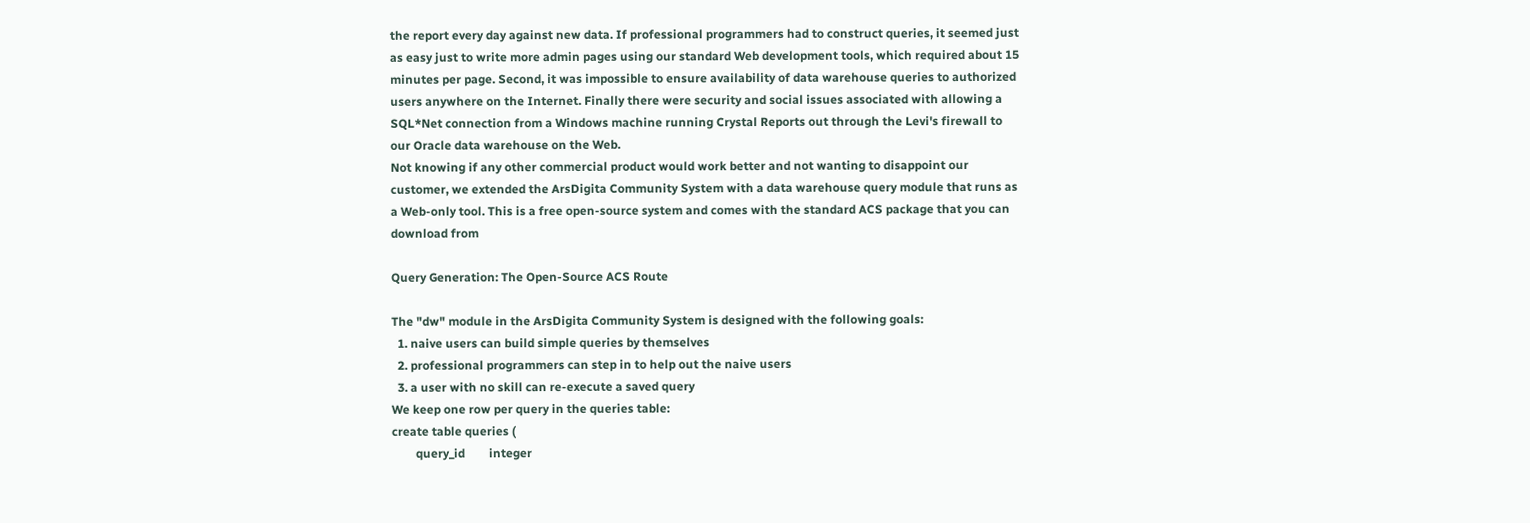the report every day against new data. If professional programmers had to construct queries, it seemed just as easy just to write more admin pages using our standard Web development tools, which required about 15 minutes per page. Second, it was impossible to ensure availability of data warehouse queries to authorized users anywhere on the Internet. Finally there were security and social issues associated with allowing a SQL*Net connection from a Windows machine running Crystal Reports out through the Levi's firewall to our Oracle data warehouse on the Web.
Not knowing if any other commercial product would work better and not wanting to disappoint our customer, we extended the ArsDigita Community System with a data warehouse query module that runs as a Web-only tool. This is a free open-source system and comes with the standard ACS package that you can download from

Query Generation: The Open-Source ACS Route

The "dw" module in the ArsDigita Community System is designed with the following goals:
  1. naive users can build simple queries by themselves
  2. professional programmers can step in to help out the naive users
  3. a user with no skill can re-execute a saved query
We keep one row per query in the queries table:
create table queries (
        query_id        integer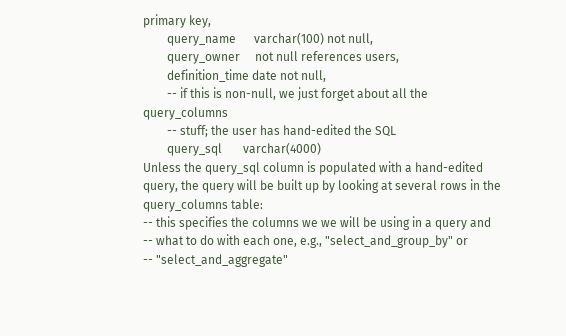primary key,
        query_name      varchar(100) not null,
        query_owner     not null references users,
        definition_time date not null,
        -- if this is non-null, we just forget about all the query_columns
        -- stuff; the user has hand-edited the SQL
        query_sql       varchar(4000)
Unless the query_sql column is populated with a hand-edited query, the query will be built up by looking at several rows in the query_columns table:
-- this specifies the columns we we will be using in a query and
-- what to do with each one, e.g., "select_and_group_by" or
-- "select_and_aggregate"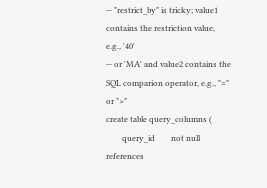-- "restrict_by" is tricky; value1 contains the restriction value, e.g., '40'
-- or 'MA' and value2 contains the SQL comparion operator, e.g., "=" or ">"
create table query_columns (
        query_id        not null references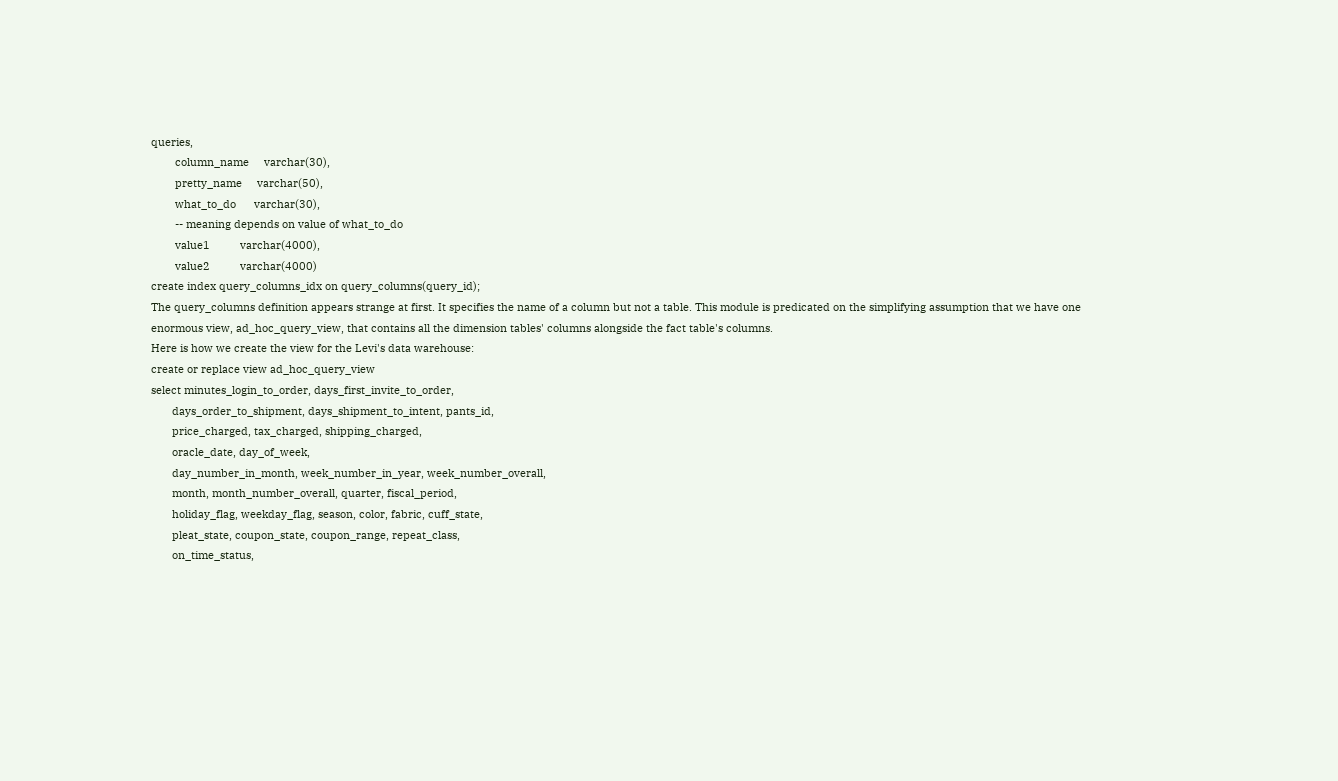queries,
        column_name     varchar(30),
        pretty_name     varchar(50),
        what_to_do      varchar(30),
        -- meaning depends on value of what_to_do
        value1          varchar(4000),
        value2          varchar(4000)
create index query_columns_idx on query_columns(query_id);
The query_columns definition appears strange at first. It specifies the name of a column but not a table. This module is predicated on the simplifying assumption that we have one enormous view, ad_hoc_query_view, that contains all the dimension tables' columns alongside the fact table's columns.
Here is how we create the view for the Levi's data warehouse:
create or replace view ad_hoc_query_view
select minutes_login_to_order, days_first_invite_to_order,
       days_order_to_shipment, days_shipment_to_intent, pants_id,
       price_charged, tax_charged, shipping_charged,
       oracle_date, day_of_week,
       day_number_in_month, week_number_in_year, week_number_overall,
       month, month_number_overall, quarter, fiscal_period,
       holiday_flag, weekday_flag, season, color, fabric, cuff_state,
       pleat_state, coupon_state, coupon_range, repeat_class,
       on_time_status,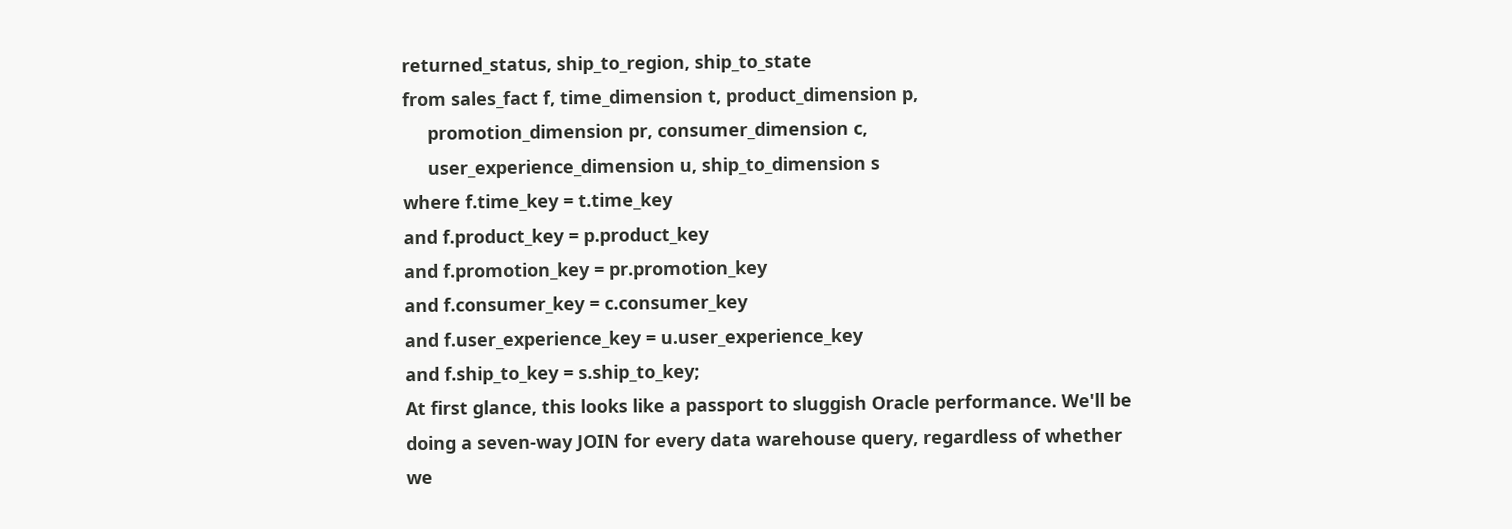returned_status, ship_to_region, ship_to_state
from sales_fact f, time_dimension t, product_dimension p,
     promotion_dimension pr, consumer_dimension c,
     user_experience_dimension u, ship_to_dimension s
where f.time_key = t.time_key
and f.product_key = p.product_key
and f.promotion_key = pr.promotion_key
and f.consumer_key = c.consumer_key
and f.user_experience_key = u.user_experience_key
and f.ship_to_key = s.ship_to_key;
At first glance, this looks like a passport to sluggish Oracle performance. We'll be doing a seven-way JOIN for every data warehouse query, regardless of whether we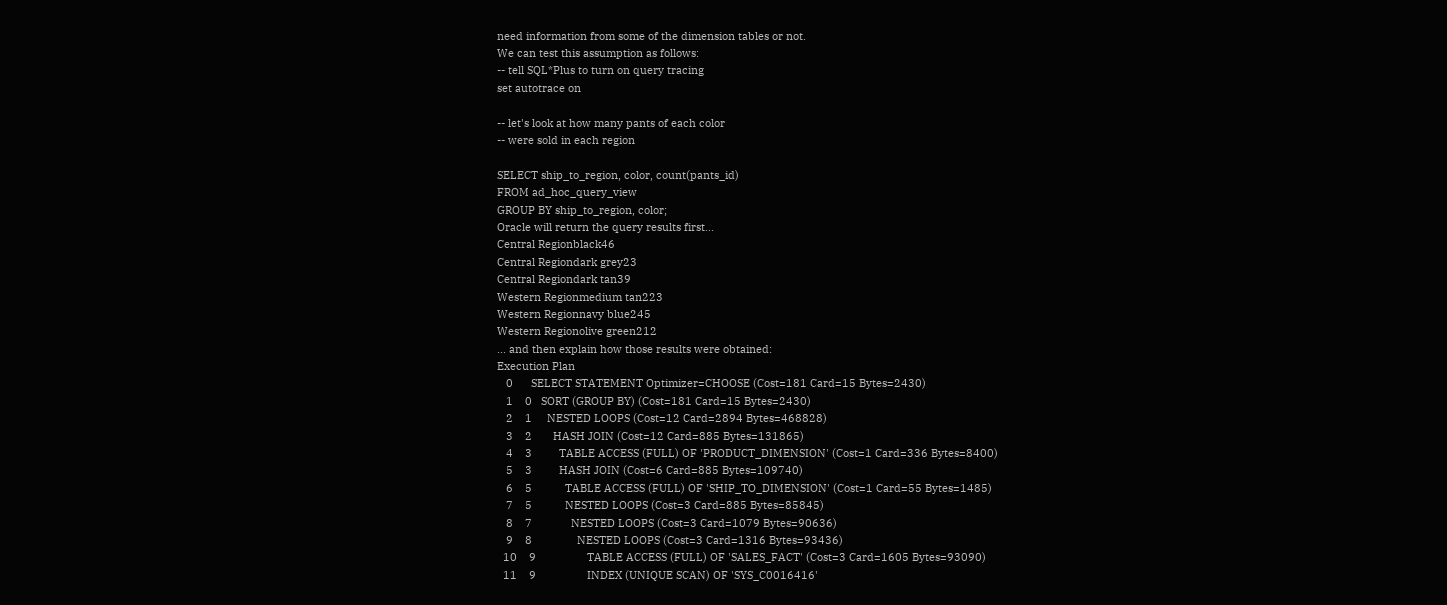need information from some of the dimension tables or not.
We can test this assumption as follows:
-- tell SQL*Plus to turn on query tracing
set autotrace on

-- let's look at how many pants of each color
-- were sold in each region

SELECT ship_to_region, color, count(pants_id)
FROM ad_hoc_query_view
GROUP BY ship_to_region, color;
Oracle will return the query results first...
Central Regionblack46
Central Regiondark grey23
Central Regiondark tan39
Western Regionmedium tan223
Western Regionnavy blue245
Western Regionolive green212
... and then explain how those results were obtained:
Execution Plan
   0      SELECT STATEMENT Optimizer=CHOOSE (Cost=181 Card=15 Bytes=2430)
   1    0   SORT (GROUP BY) (Cost=181 Card=15 Bytes=2430)
   2    1     NESTED LOOPS (Cost=12 Card=2894 Bytes=468828)
   3    2       HASH JOIN (Cost=12 Card=885 Bytes=131865)
   4    3         TABLE ACCESS (FULL) OF 'PRODUCT_DIMENSION' (Cost=1 Card=336 Bytes=8400)
   5    3         HASH JOIN (Cost=6 Card=885 Bytes=109740)
   6    5           TABLE ACCESS (FULL) OF 'SHIP_TO_DIMENSION' (Cost=1 Card=55 Bytes=1485)
   7    5           NESTED LOOPS (Cost=3 Card=885 Bytes=85845)
   8    7             NESTED LOOPS (Cost=3 Card=1079 Bytes=90636)
   9    8               NESTED LOOPS (Cost=3 Card=1316 Bytes=93436)
  10    9                 TABLE ACCESS (FULL) OF 'SALES_FACT' (Cost=3 Card=1605 Bytes=93090)
  11    9                 INDEX (UNIQUE SCAN) OF 'SYS_C0016416'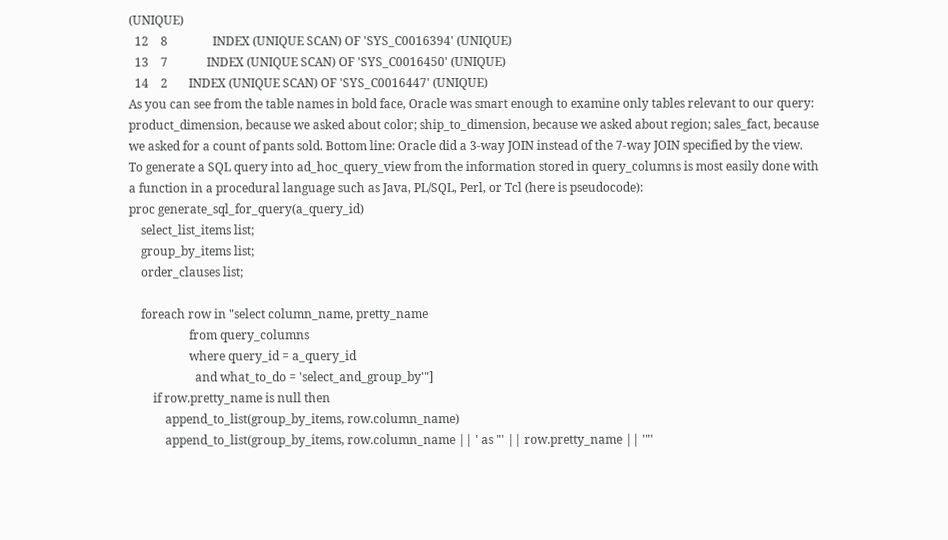(UNIQUE)
  12    8               INDEX (UNIQUE SCAN) OF 'SYS_C0016394' (UNIQUE)
  13    7             INDEX (UNIQUE SCAN) OF 'SYS_C0016450' (UNIQUE)
  14    2       INDEX (UNIQUE SCAN) OF 'SYS_C0016447' (UNIQUE)
As you can see from the table names in bold face, Oracle was smart enough to examine only tables relevant to our query: product_dimension, because we asked about color; ship_to_dimension, because we asked about region; sales_fact, because we asked for a count of pants sold. Bottom line: Oracle did a 3-way JOIN instead of the 7-way JOIN specified by the view.
To generate a SQL query into ad_hoc_query_view from the information stored in query_columns is most easily done with a function in a procedural language such as Java, PL/SQL, Perl, or Tcl (here is pseudocode):
proc generate_sql_for_query(a_query_id)
    select_list_items list;
    group_by_items list;
    order_clauses list;

    foreach row in "select column_name, pretty_name
                    from query_columns
                    where query_id = a_query_id
                      and what_to_do = 'select_and_group_by'"]
        if row.pretty_name is null then
            append_to_list(group_by_items, row.column_name)
            append_to_list(group_by_items, row.column_name || ' as "' || row.pretty_name || '"'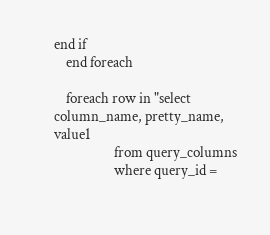end if
    end foreach

    foreach row in "select column_name, pretty_name, value1
                    from query_columns
                    where query_id =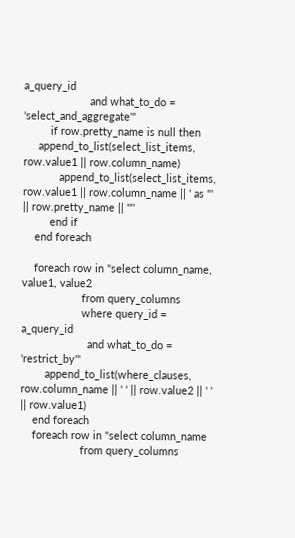a_query_id
                      and what_to_do = 'select_and_aggregate'"
         if row.pretty_name is null then
     append_to_list(select_list_items, row.value1 || row.column_name)
            append_to_list(select_list_items, row.value1 || row.column_name || ' as "' || row.pretty_name || '"'
         end if
    end foreach

    foreach row in "select column_name, value1, value2
                    from query_columns
                    where query_id = a_query_id
                      and what_to_do = 'restrict_by'"
        append_to_list(where_clauses, row.column_name || ' ' || row.value2 || ' ' || row.value1)
    end foreach
    foreach row in "select column_name
                    from query_columns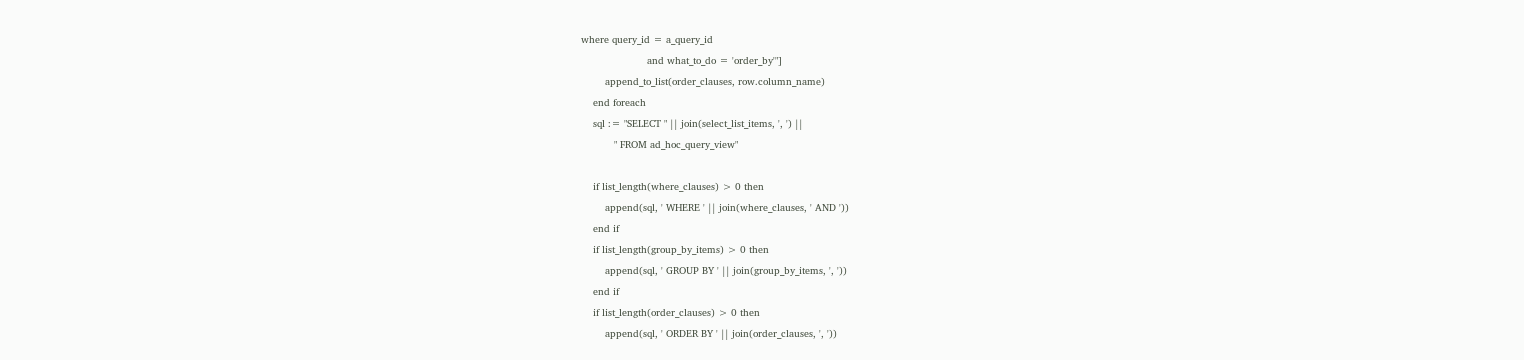where query_id = a_query_id
                      and what_to_do = 'order_by'"]
        append_to_list(order_clauses, row.column_name)
    end foreach
    sql := "SELECT " || join(select_list_items, ', ') ||
           " FROM ad_hoc_query_view"

    if list_length(where_clauses) > 0 then
        append(sql, ' WHERE ' || join(where_clauses, ' AND '))
    end if
    if list_length(group_by_items) > 0 then
        append(sql, ' GROUP BY ' || join(group_by_items, ', '))
    end if
    if list_length(order_clauses) > 0 then
        append(sql, ' ORDER BY ' || join(order_clauses, ', '))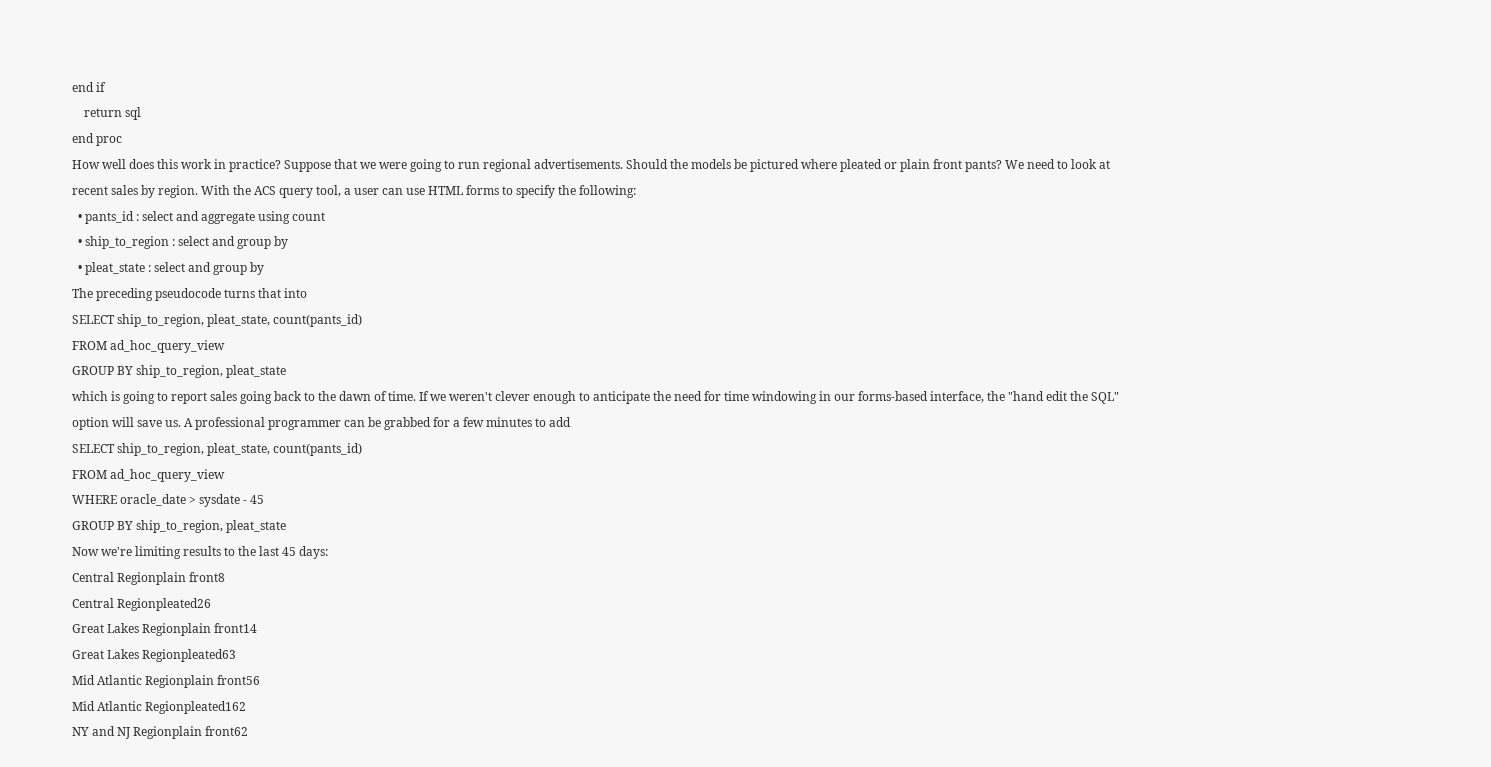end if
    return sql
end proc
How well does this work in practice? Suppose that we were going to run regional advertisements. Should the models be pictured where pleated or plain front pants? We need to look at recent sales by region. With the ACS query tool, a user can use HTML forms to specify the following:
  • pants_id : select and aggregate using count
  • ship_to_region : select and group by
  • pleat_state : select and group by
The preceding pseudocode turns that into
SELECT ship_to_region, pleat_state, count(pants_id)
FROM ad_hoc_query_view
GROUP BY ship_to_region, pleat_state
which is going to report sales going back to the dawn of time. If we weren't clever enough to anticipate the need for time windowing in our forms-based interface, the "hand edit the SQL" option will save us. A professional programmer can be grabbed for a few minutes to add
SELECT ship_to_region, pleat_state, count(pants_id)
FROM ad_hoc_query_view
WHERE oracle_date > sysdate - 45
GROUP BY ship_to_region, pleat_state
Now we're limiting results to the last 45 days:
Central Regionplain front8
Central Regionpleated26
Great Lakes Regionplain front14
Great Lakes Regionpleated63
Mid Atlantic Regionplain front56
Mid Atlantic Regionpleated162
NY and NJ Regionplain front62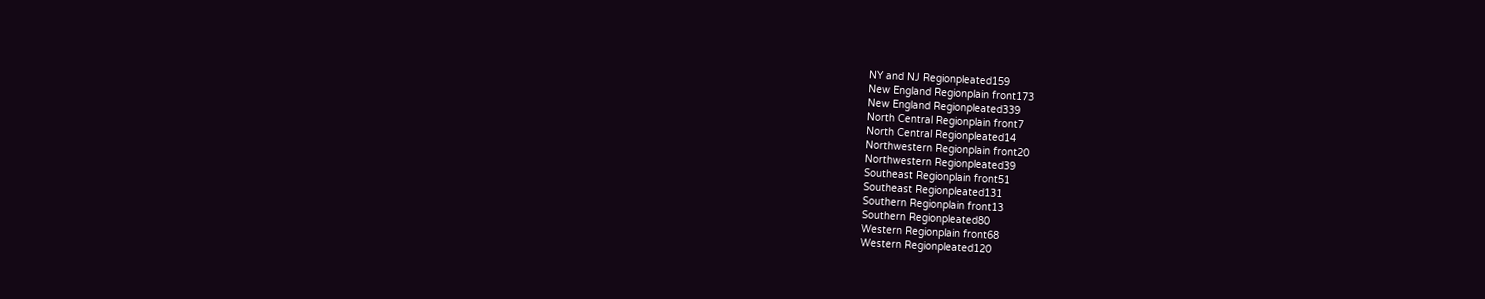NY and NJ Regionpleated159
New England Regionplain front173
New England Regionpleated339
North Central Regionplain front7
North Central Regionpleated14
Northwestern Regionplain front20
Northwestern Regionpleated39
Southeast Regionplain front51
Southeast Regionpleated131
Southern Regionplain front13
Southern Regionpleated80
Western Regionplain front68
Western Regionpleated120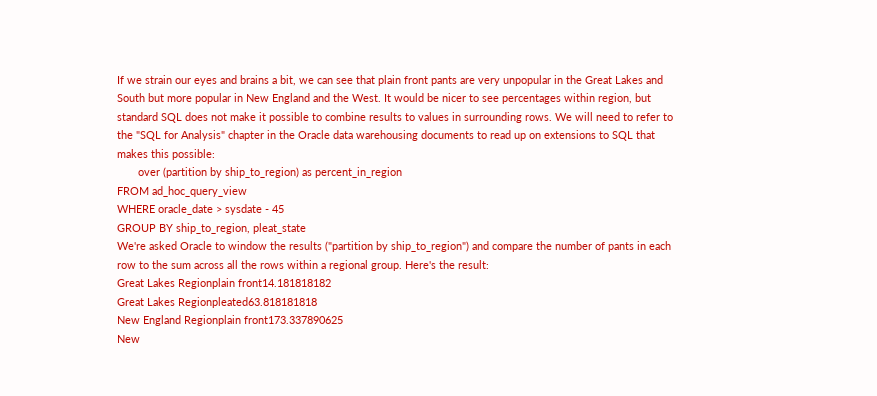If we strain our eyes and brains a bit, we can see that plain front pants are very unpopular in the Great Lakes and South but more popular in New England and the West. It would be nicer to see percentages within region, but standard SQL does not make it possible to combine results to values in surrounding rows. We will need to refer to the "SQL for Analysis" chapter in the Oracle data warehousing documents to read up on extensions to SQL that makes this possible:
       over (partition by ship_to_region) as percent_in_region
FROM ad_hoc_query_view
WHERE oracle_date > sysdate - 45
GROUP BY ship_to_region, pleat_state
We're asked Oracle to window the results ("partition by ship_to_region") and compare the number of pants in each row to the sum across all the rows within a regional group. Here's the result:
Great Lakes Regionplain front14.181818182
Great Lakes Regionpleated63.818181818
New England Regionplain front173.337890625
New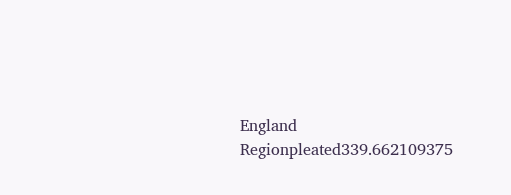England Regionpleated339.662109375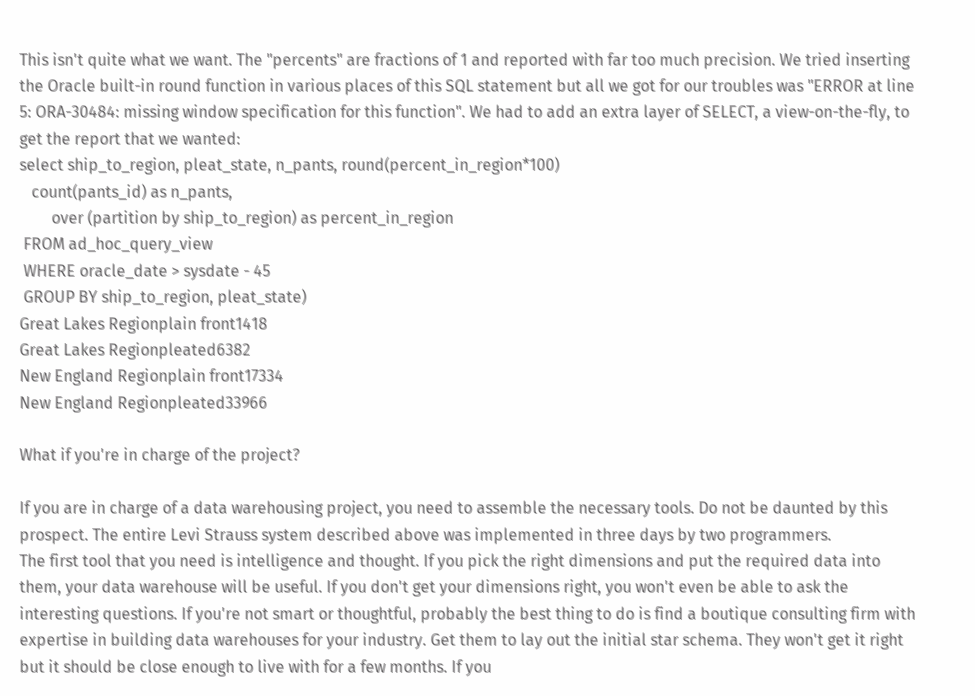This isn't quite what we want. The "percents" are fractions of 1 and reported with far too much precision. We tried inserting the Oracle built-in round function in various places of this SQL statement but all we got for our troubles was "ERROR at line 5: ORA-30484: missing window specification for this function". We had to add an extra layer of SELECT, a view-on-the-fly, to get the report that we wanted:
select ship_to_region, pleat_state, n_pants, round(percent_in_region*100)
   count(pants_id) as n_pants,
        over (partition by ship_to_region) as percent_in_region
 FROM ad_hoc_query_view
 WHERE oracle_date > sysdate - 45
 GROUP BY ship_to_region, pleat_state)
Great Lakes Regionplain front1418
Great Lakes Regionpleated6382
New England Regionplain front17334
New England Regionpleated33966

What if you're in charge of the project?

If you are in charge of a data warehousing project, you need to assemble the necessary tools. Do not be daunted by this prospect. The entire Levi Strauss system described above was implemented in three days by two programmers.
The first tool that you need is intelligence and thought. If you pick the right dimensions and put the required data into them, your data warehouse will be useful. If you don't get your dimensions right, you won't even be able to ask the interesting questions. If you're not smart or thoughtful, probably the best thing to do is find a boutique consulting firm with expertise in building data warehouses for your industry. Get them to lay out the initial star schema. They won't get it right but it should be close enough to live with for a few months. If you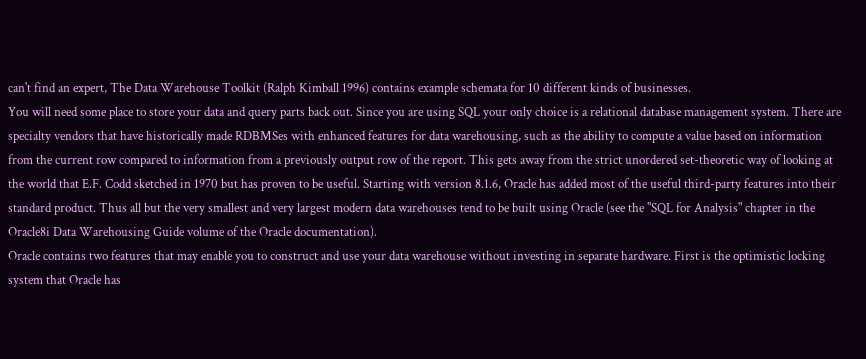can't find an expert, The Data Warehouse Toolkit (Ralph Kimball 1996) contains example schemata for 10 different kinds of businesses.
You will need some place to store your data and query parts back out. Since you are using SQL your only choice is a relational database management system. There are specialty vendors that have historically made RDBMSes with enhanced features for data warehousing, such as the ability to compute a value based on information from the current row compared to information from a previously output row of the report. This gets away from the strict unordered set-theoretic way of looking at the world that E.F. Codd sketched in 1970 but has proven to be useful. Starting with version 8.1.6, Oracle has added most of the useful third-party features into their standard product. Thus all but the very smallest and very largest modern data warehouses tend to be built using Oracle (see the "SQL for Analysis" chapter in the Oracle8i Data Warehousing Guide volume of the Oracle documentation).
Oracle contains two features that may enable you to construct and use your data warehouse without investing in separate hardware. First is the optimistic locking system that Oracle has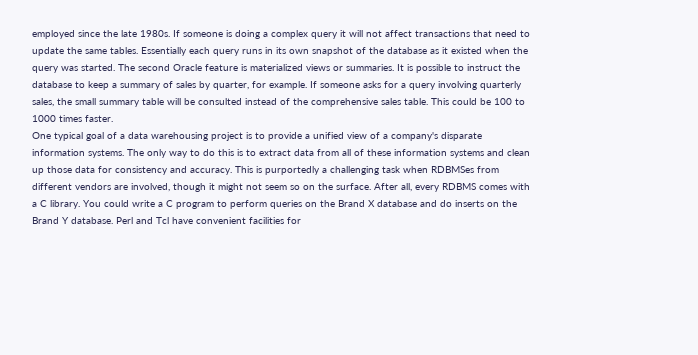employed since the late 1980s. If someone is doing a complex query it will not affect transactions that need to update the same tables. Essentially each query runs in its own snapshot of the database as it existed when the query was started. The second Oracle feature is materialized views or summaries. It is possible to instruct the database to keep a summary of sales by quarter, for example. If someone asks for a query involving quarterly sales, the small summary table will be consulted instead of the comprehensive sales table. This could be 100 to 1000 times faster.
One typical goal of a data warehousing project is to provide a unified view of a company's disparate information systems. The only way to do this is to extract data from all of these information systems and clean up those data for consistency and accuracy. This is purportedly a challenging task when RDBMSes from different vendors are involved, though it might not seem so on the surface. After all, every RDBMS comes with a C library. You could write a C program to perform queries on the Brand X database and do inserts on the Brand Y database. Perl and Tcl have convenient facilities for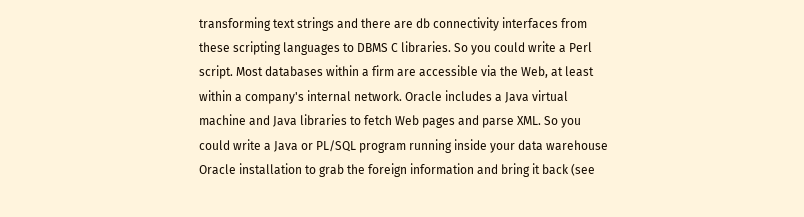transforming text strings and there are db connectivity interfaces from these scripting languages to DBMS C libraries. So you could write a Perl script. Most databases within a firm are accessible via the Web, at least within a company's internal network. Oracle includes a Java virtual machine and Java libraries to fetch Web pages and parse XML. So you could write a Java or PL/SQL program running inside your data warehouse Oracle installation to grab the foreign information and bring it back (see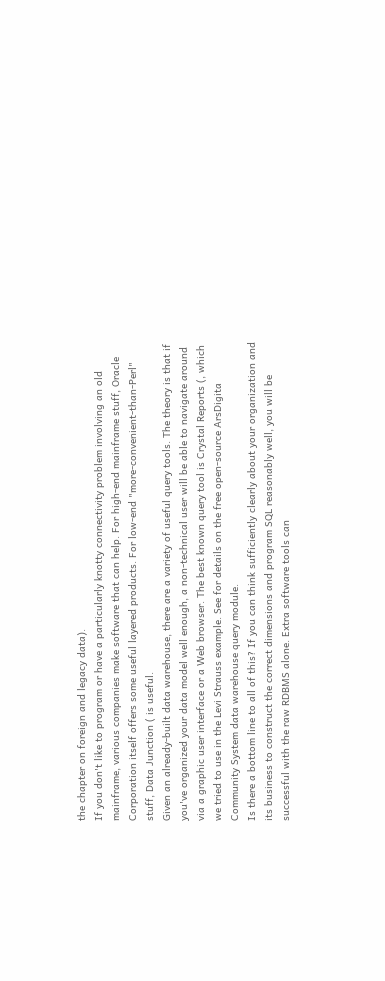the chapter on foreign and legacy data).
If you don't like to program or have a particularly knotty connectivity problem involving an old mainframe, various companies make software that can help. For high-end mainframe stuff, Oracle Corporation itself offers some useful layered products. For low-end "more-convenient-than-Perl" stuff, Data Junction ( is useful.
Given an already-built data warehouse, there are a variety of useful query tools. The theory is that if you've organized your data model well enough, a non-technical user will be able to navigate around via a graphic user interface or a Web browser. The best known query tool is Crystal Reports (, which we tried to use in the Levi Strauss example. See for details on the free open-source ArsDigita Community System data warehouse query module.
Is there a bottom line to all of this? If you can think sufficiently clearly about your organization and its business to construct the correct dimensions and program SQL reasonably well, you will be successful with the raw RDBMS alone. Extra software tools can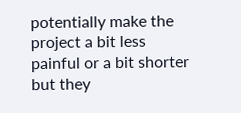potentially make the project a bit less painful or a bit shorter but they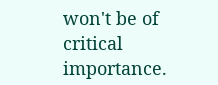won't be of critical importance.